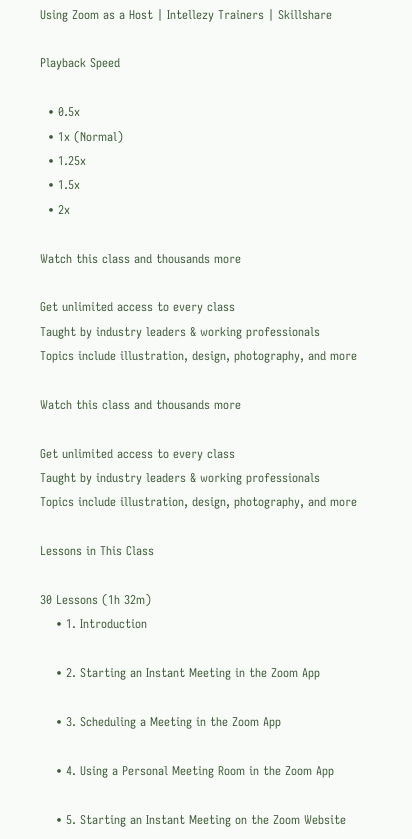Using Zoom as a Host | Intellezy Trainers | Skillshare

Playback Speed

  • 0.5x
  • 1x (Normal)
  • 1.25x
  • 1.5x
  • 2x

Watch this class and thousands more

Get unlimited access to every class
Taught by industry leaders & working professionals
Topics include illustration, design, photography, and more

Watch this class and thousands more

Get unlimited access to every class
Taught by industry leaders & working professionals
Topics include illustration, design, photography, and more

Lessons in This Class

30 Lessons (1h 32m)
    • 1. Introduction

    • 2. Starting an Instant Meeting in the Zoom App

    • 3. Scheduling a Meeting in the Zoom App

    • 4. Using a Personal Meeting Room in the Zoom App

    • 5. Starting an Instant Meeting on the Zoom Website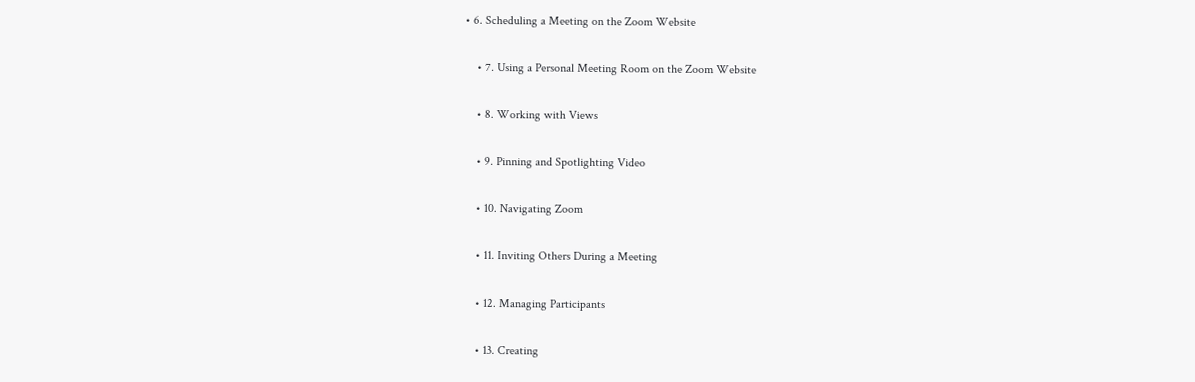• 6. Scheduling a Meeting on the Zoom Website

    • 7. Using a Personal Meeting Room on the Zoom Website

    • 8. Working with Views

    • 9. Pinning and Spotlighting Video

    • 10. Navigating Zoom

    • 11. Inviting Others During a Meeting

    • 12. Managing Participants

    • 13. Creating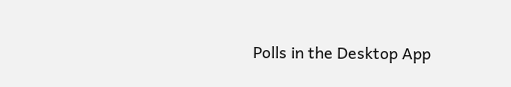Polls in the Desktop App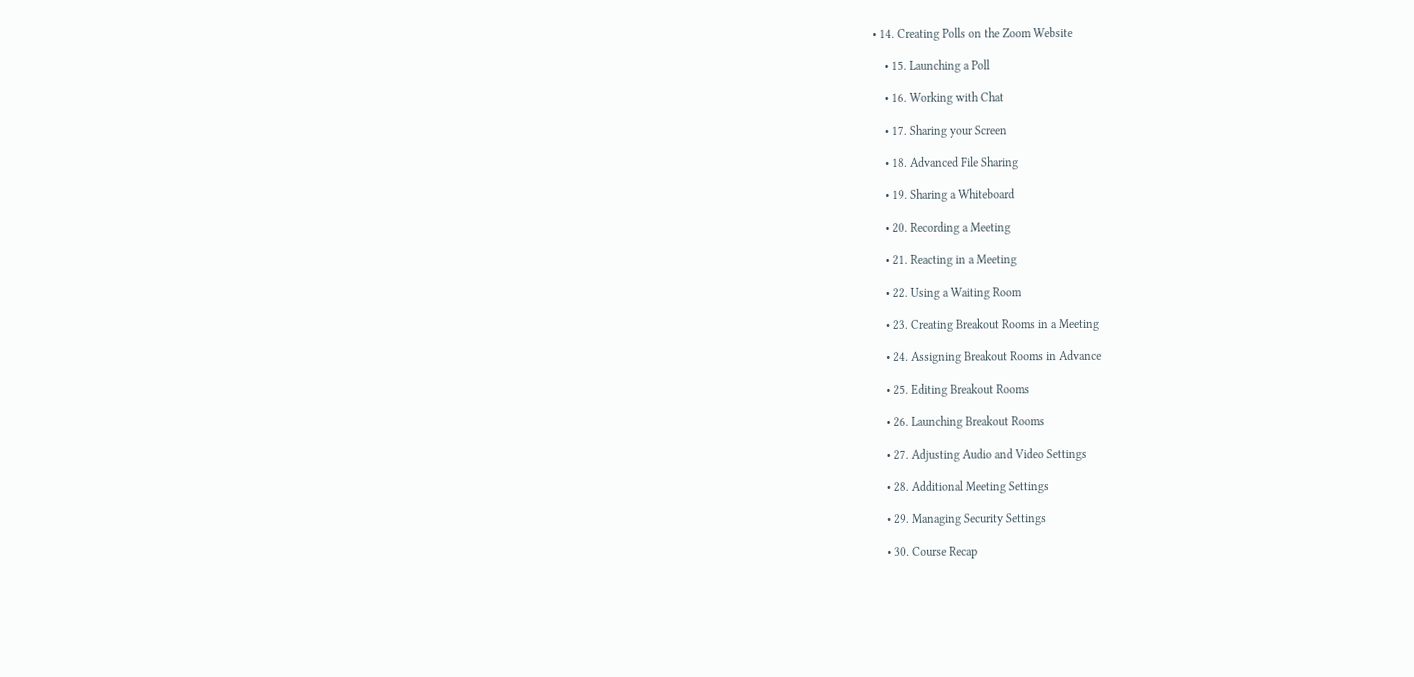• 14. Creating Polls on the Zoom Website

    • 15. Launching a Poll

    • 16. Working with Chat

    • 17. Sharing your Screen

    • 18. Advanced File Sharing

    • 19. Sharing a Whiteboard

    • 20. Recording a Meeting

    • 21. Reacting in a Meeting

    • 22. Using a Waiting Room

    • 23. Creating Breakout Rooms in a Meeting

    • 24. Assigning Breakout Rooms in Advance

    • 25. Editing Breakout Rooms

    • 26. Launching Breakout Rooms

    • 27. Adjusting Audio and Video Settings

    • 28. Additional Meeting Settings

    • 29. Managing Security Settings

    • 30. Course Recap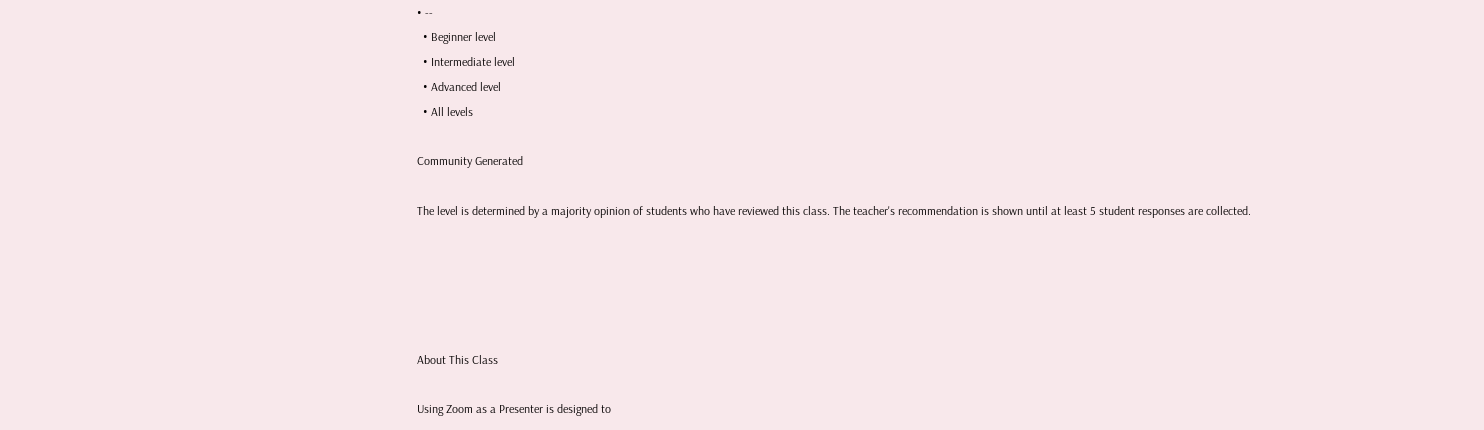• --
  • Beginner level
  • Intermediate level
  • Advanced level
  • All levels

Community Generated

The level is determined by a majority opinion of students who have reviewed this class. The teacher's recommendation is shown until at least 5 student responses are collected.





About This Class

Using Zoom as a Presenter is designed to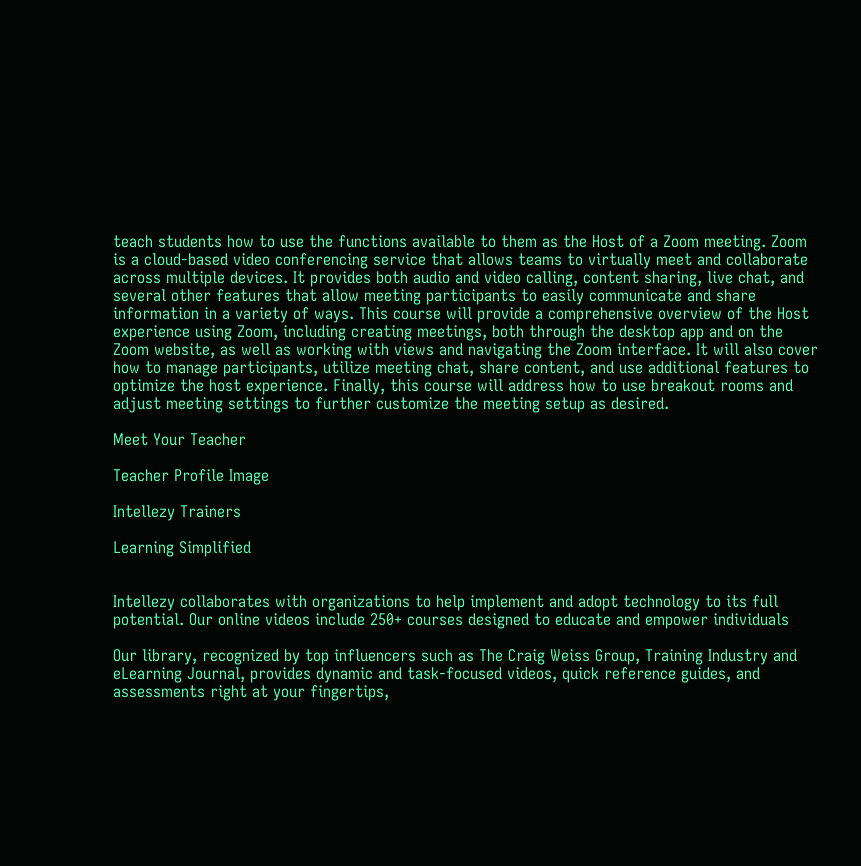teach students how to use the functions available to them as the Host of a Zoom meeting. Zoom is a cloud-based video conferencing service that allows teams to virtually meet and collaborate across multiple devices. It provides both audio and video calling, content sharing, live chat, and several other features that allow meeting participants to easily communicate and share information in a variety of ways. This course will provide a comprehensive overview of the Host experience using Zoom, including creating meetings, both through the desktop app and on the Zoom website, as well as working with views and navigating the Zoom interface. It will also cover how to manage participants, utilize meeting chat, share content, and use additional features to optimize the host experience. Finally, this course will address how to use breakout rooms and adjust meeting settings to further customize the meeting setup as desired.

Meet Your Teacher

Teacher Profile Image

Intellezy Trainers

Learning Simplified


Intellezy collaborates with organizations to help implement and adopt technology to its full potential. Our online videos include 250+ courses designed to educate and empower individuals

Our library, recognized by top influencers such as The Craig Weiss Group, Training Industry and eLearning Journal, provides dynamic and task-focused videos, quick reference guides, and assessments right at your fingertips,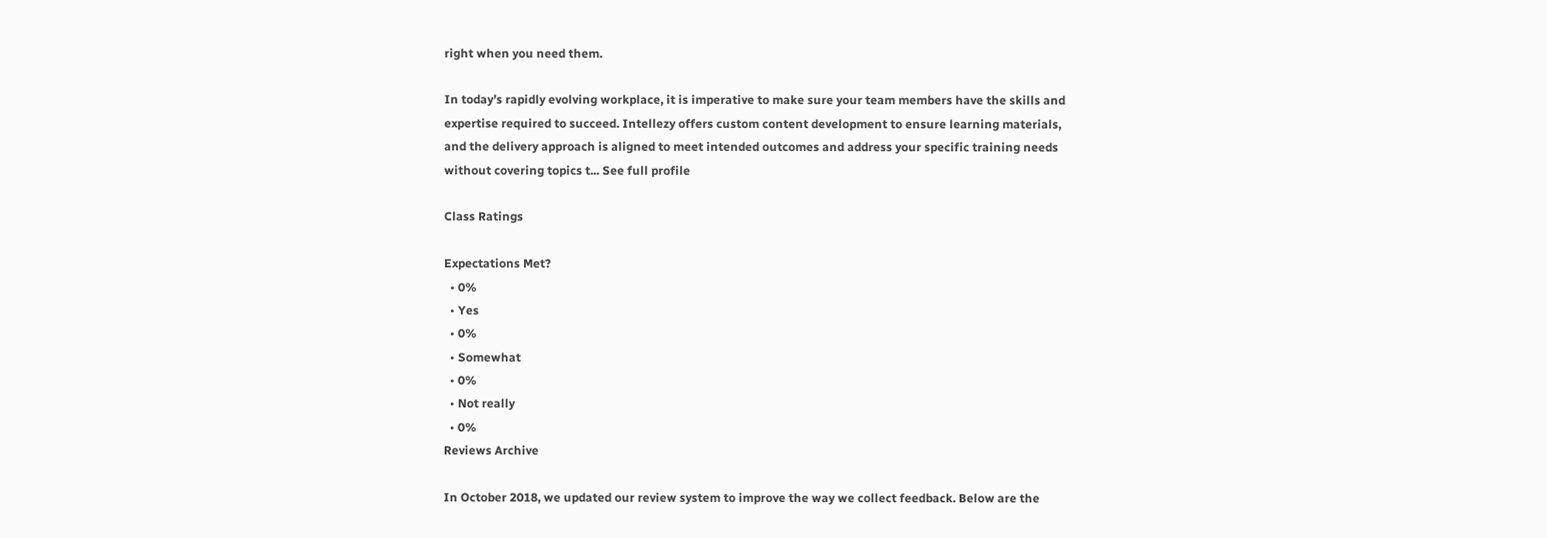right when you need them.

In today’s rapidly evolving workplace, it is imperative to make sure your team members have the skills and expertise required to succeed. Intellezy offers custom content development to ensure learning materials, and the delivery approach is aligned to meet intended outcomes and address your specific training needs without covering topics t... See full profile

Class Ratings

Expectations Met?
  • 0%
  • Yes
  • 0%
  • Somewhat
  • 0%
  • Not really
  • 0%
Reviews Archive

In October 2018, we updated our review system to improve the way we collect feedback. Below are the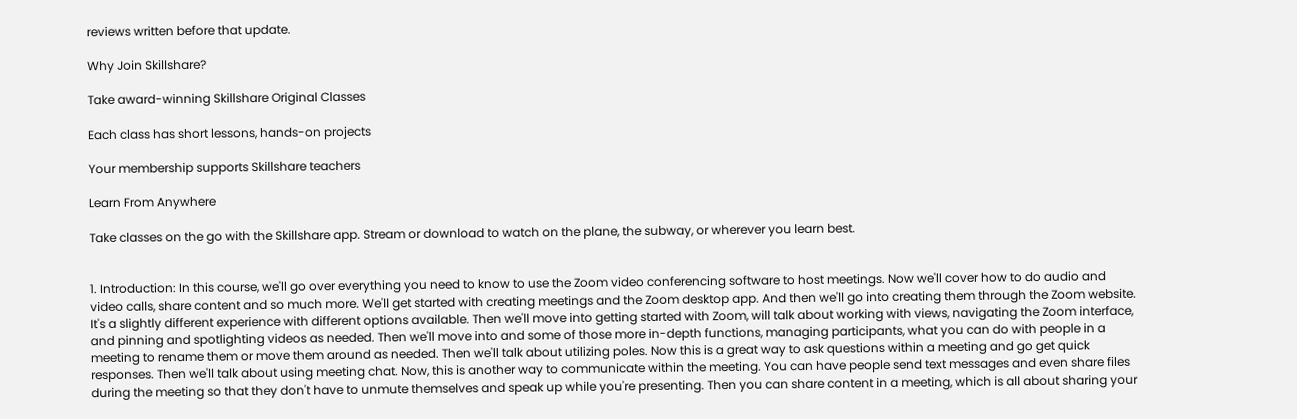reviews written before that update.

Why Join Skillshare?

Take award-winning Skillshare Original Classes

Each class has short lessons, hands-on projects

Your membership supports Skillshare teachers

Learn From Anywhere

Take classes on the go with the Skillshare app. Stream or download to watch on the plane, the subway, or wherever you learn best.


1. Introduction: In this course, we'll go over everything you need to know to use the Zoom video conferencing software to host meetings. Now we'll cover how to do audio and video calls, share content and so much more. We'll get started with creating meetings and the Zoom desktop app. And then we'll go into creating them through the Zoom website. It's a slightly different experience with different options available. Then we'll move into getting started with Zoom, will talk about working with views, navigating the Zoom interface, and pinning and spotlighting videos as needed. Then we'll move into and some of those more in-depth functions, managing participants, what you can do with people in a meeting to rename them or move them around as needed. Then we'll talk about utilizing poles. Now this is a great way to ask questions within a meeting and go get quick responses. Then we'll talk about using meeting chat. Now, this is another way to communicate within the meeting. You can have people send text messages and even share files during the meeting so that they don't have to unmute themselves and speak up while you're presenting. Then you can share content in a meeting, which is all about sharing your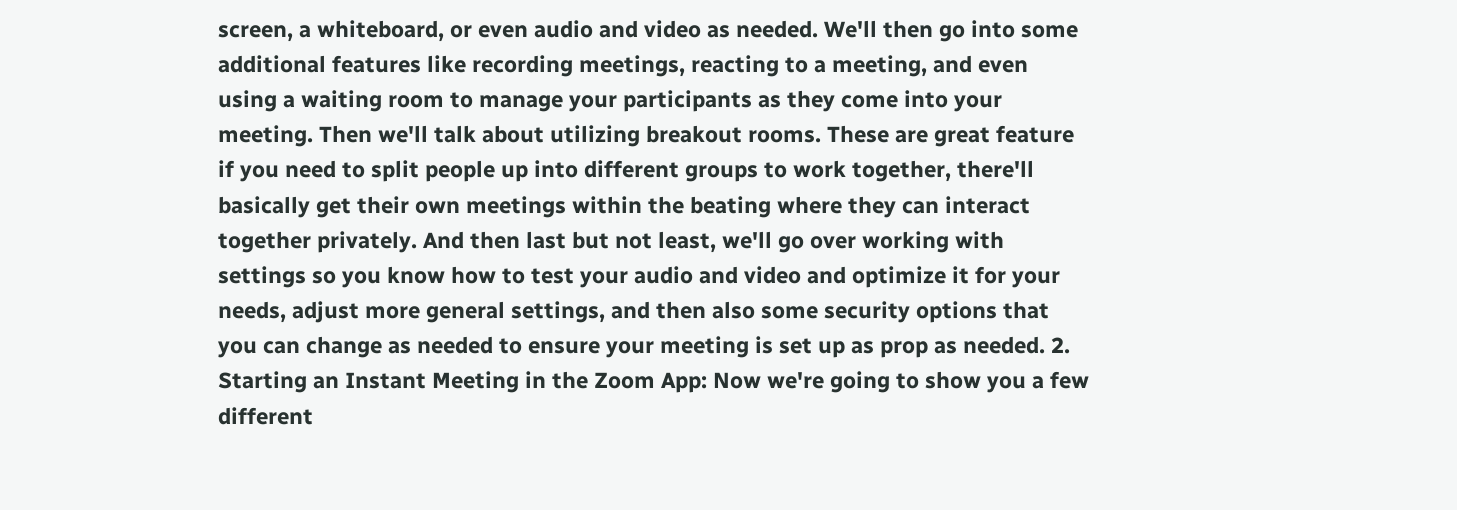screen, a whiteboard, or even audio and video as needed. We'll then go into some additional features like recording meetings, reacting to a meeting, and even using a waiting room to manage your participants as they come into your meeting. Then we'll talk about utilizing breakout rooms. These are great feature if you need to split people up into different groups to work together, there'll basically get their own meetings within the beating where they can interact together privately. And then last but not least, we'll go over working with settings so you know how to test your audio and video and optimize it for your needs, adjust more general settings, and then also some security options that you can change as needed to ensure your meeting is set up as prop as needed. 2. Starting an Instant Meeting in the Zoom App: Now we're going to show you a few different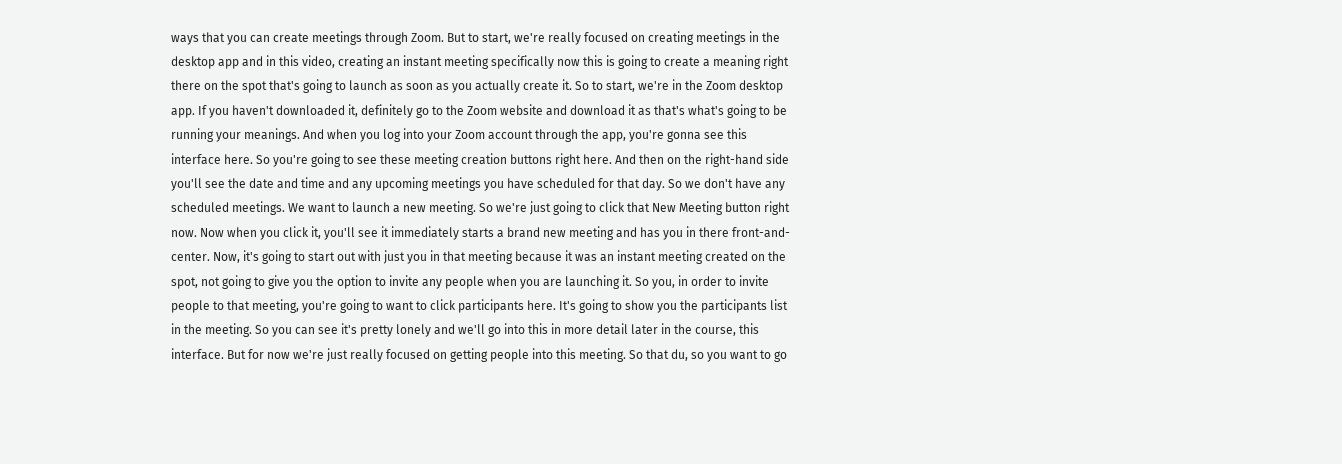ways that you can create meetings through Zoom. But to start, we're really focused on creating meetings in the desktop app and in this video, creating an instant meeting specifically now this is going to create a meaning right there on the spot that's going to launch as soon as you actually create it. So to start, we're in the Zoom desktop app. If you haven't downloaded it, definitely go to the Zoom website and download it as that's what's going to be running your meanings. And when you log into your Zoom account through the app, you're gonna see this interface here. So you're going to see these meeting creation buttons right here. And then on the right-hand side you'll see the date and time and any upcoming meetings you have scheduled for that day. So we don't have any scheduled meetings. We want to launch a new meeting. So we're just going to click that New Meeting button right now. Now when you click it, you'll see it immediately starts a brand new meeting and has you in there front-and-center. Now, it's going to start out with just you in that meeting because it was an instant meeting created on the spot, not going to give you the option to invite any people when you are launching it. So you, in order to invite people to that meeting, you're going to want to click participants here. It's going to show you the participants list in the meeting. So you can see it's pretty lonely and we'll go into this in more detail later in the course, this interface. But for now we're just really focused on getting people into this meeting. So that du, so you want to go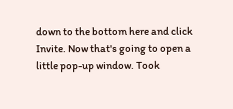down to the bottom here and click Invite. Now that's going to open a little pop-up window. Took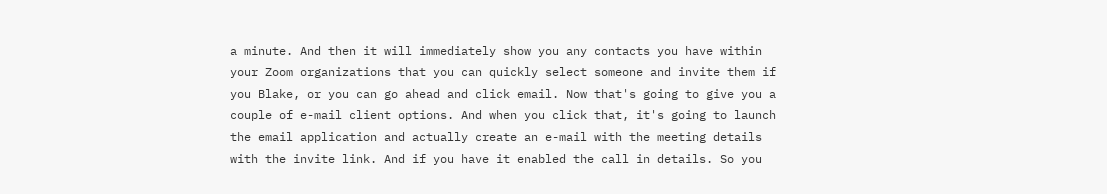a minute. And then it will immediately show you any contacts you have within your Zoom organizations that you can quickly select someone and invite them if you Blake, or you can go ahead and click email. Now that's going to give you a couple of e-mail client options. And when you click that, it's going to launch the email application and actually create an e-mail with the meeting details with the invite link. And if you have it enabled the call in details. So you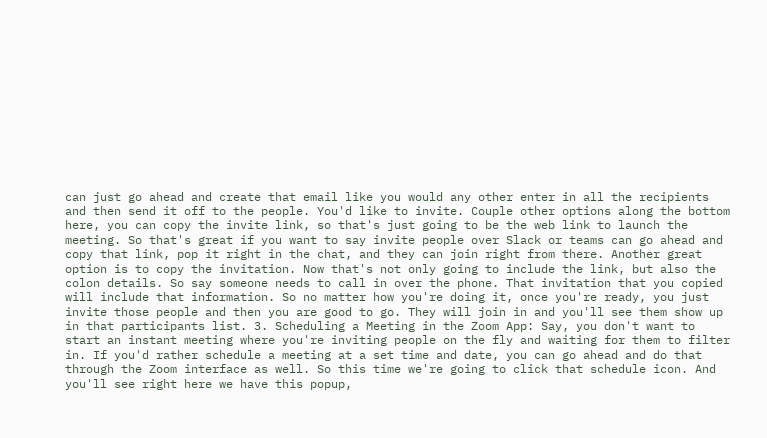can just go ahead and create that email like you would any other enter in all the recipients and then send it off to the people. You'd like to invite. Couple other options along the bottom here, you can copy the invite link, so that's just going to be the web link to launch the meeting. So that's great if you want to say invite people over Slack or teams can go ahead and copy that link, pop it right in the chat, and they can join right from there. Another great option is to copy the invitation. Now that's not only going to include the link, but also the colon details. So say someone needs to call in over the phone. That invitation that you copied will include that information. So no matter how you're doing it, once you're ready, you just invite those people and then you are good to go. They will join in and you'll see them show up in that participants list. 3. Scheduling a Meeting in the Zoom App: Say, you don't want to start an instant meeting where you're inviting people on the fly and waiting for them to filter in. If you'd rather schedule a meeting at a set time and date, you can go ahead and do that through the Zoom interface as well. So this time we're going to click that schedule icon. And you'll see right here we have this popup,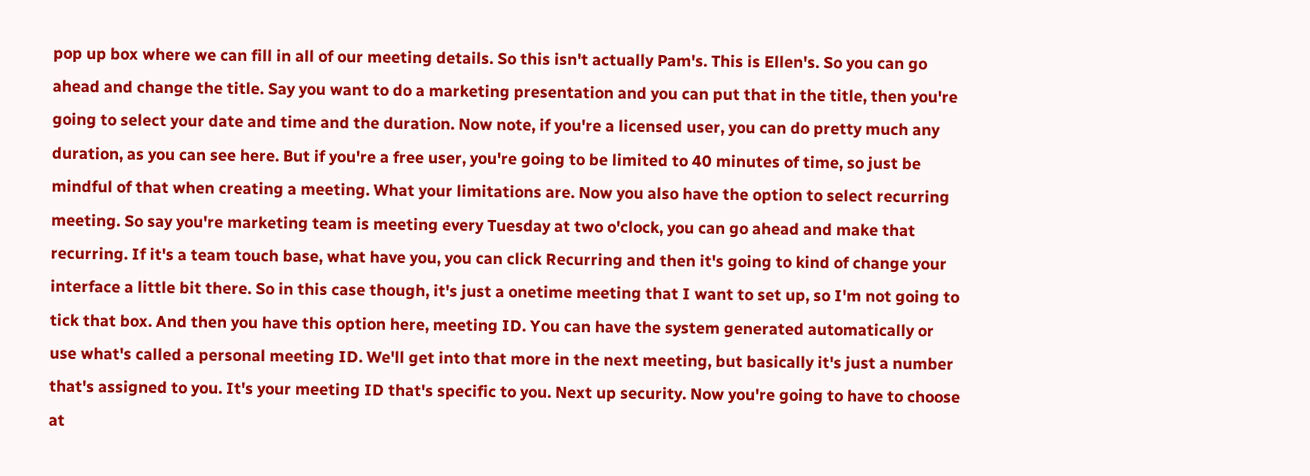pop up box where we can fill in all of our meeting details. So this isn't actually Pam's. This is Ellen's. So you can go ahead and change the title. Say you want to do a marketing presentation and you can put that in the title, then you're going to select your date and time and the duration. Now note, if you're a licensed user, you can do pretty much any duration, as you can see here. But if you're a free user, you're going to be limited to 40 minutes of time, so just be mindful of that when creating a meeting. What your limitations are. Now you also have the option to select recurring meeting. So say you're marketing team is meeting every Tuesday at two o'clock, you can go ahead and make that recurring. If it's a team touch base, what have you, you can click Recurring and then it's going to kind of change your interface a little bit there. So in this case though, it's just a onetime meeting that I want to set up, so I'm not going to tick that box. And then you have this option here, meeting ID. You can have the system generated automatically or use what's called a personal meeting ID. We'll get into that more in the next meeting, but basically it's just a number that's assigned to you. It's your meeting ID that's specific to you. Next up security. Now you're going to have to choose at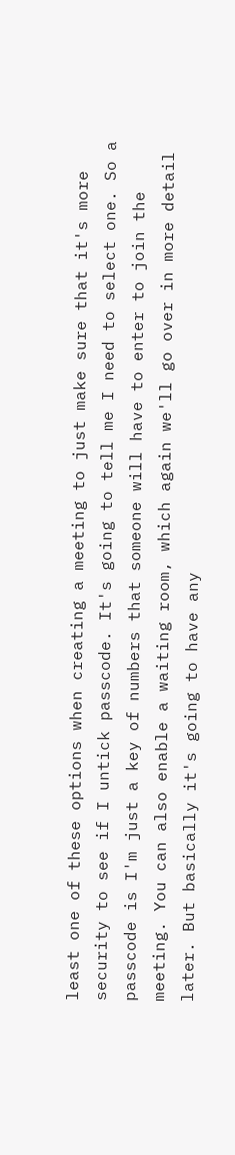least one of these options when creating a meeting to just make sure that it's more security to see if I untick passcode. It's going to tell me I need to select one. So a passcode is I'm just a key of numbers that someone will have to enter to join the meeting. You can also enable a waiting room, which again we'll go over in more detail later. But basically it's going to have any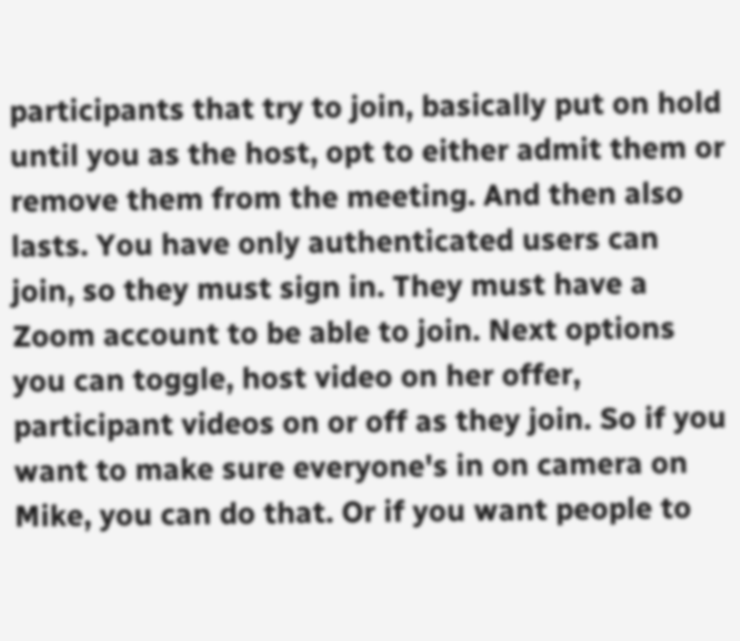participants that try to join, basically put on hold until you as the host, opt to either admit them or remove them from the meeting. And then also lasts. You have only authenticated users can join, so they must sign in. They must have a Zoom account to be able to join. Next options you can toggle, host video on her offer, participant videos on or off as they join. So if you want to make sure everyone's in on camera on Mike, you can do that. Or if you want people to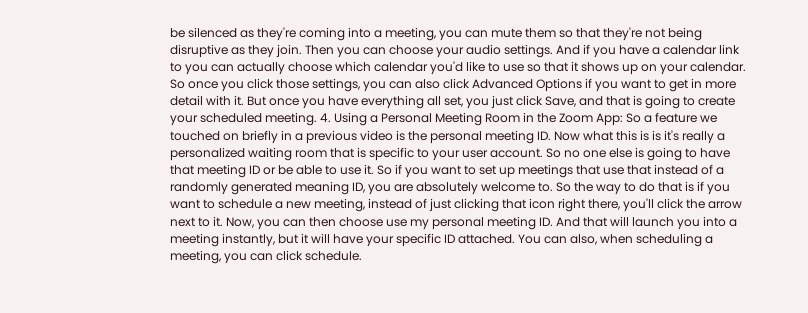be silenced as they're coming into a meeting, you can mute them so that they're not being disruptive as they join. Then you can choose your audio settings. And if you have a calendar link to you can actually choose which calendar you'd like to use so that it shows up on your calendar. So once you click those settings, you can also click Advanced Options if you want to get in more detail with it. But once you have everything all set, you just click Save, and that is going to create your scheduled meeting. 4. Using a Personal Meeting Room in the Zoom App: So a feature we touched on briefly in a previous video is the personal meeting ID. Now what this is is it's really a personalized waiting room that is specific to your user account. So no one else is going to have that meeting ID or be able to use it. So if you want to set up meetings that use that instead of a randomly generated meaning ID, you are absolutely welcome to. So the way to do that is if you want to schedule a new meeting, instead of just clicking that icon right there, you'll click the arrow next to it. Now, you can then choose use my personal meeting ID. And that will launch you into a meeting instantly, but it will have your specific ID attached. You can also, when scheduling a meeting, you can click schedule.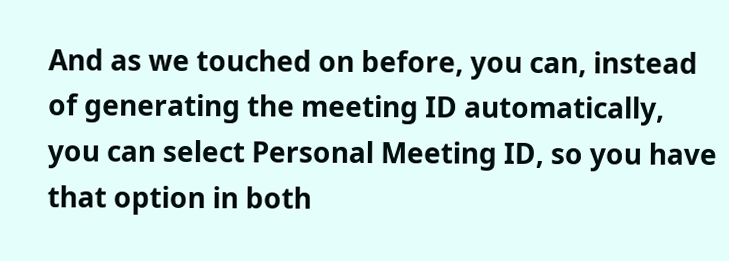And as we touched on before, you can, instead of generating the meeting ID automatically, you can select Personal Meeting ID, so you have that option in both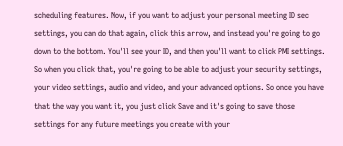scheduling features. Now, if you want to adjust your personal meeting ID sec settings, you can do that again, click this arrow, and instead you're going to go down to the bottom. You'll see your ID, and then you'll want to click PMI settings. So when you click that, you're going to be able to adjust your security settings, your video settings, audio and video, and your advanced options. So once you have that the way you want it, you just click Save and it's going to save those settings for any future meetings you create with your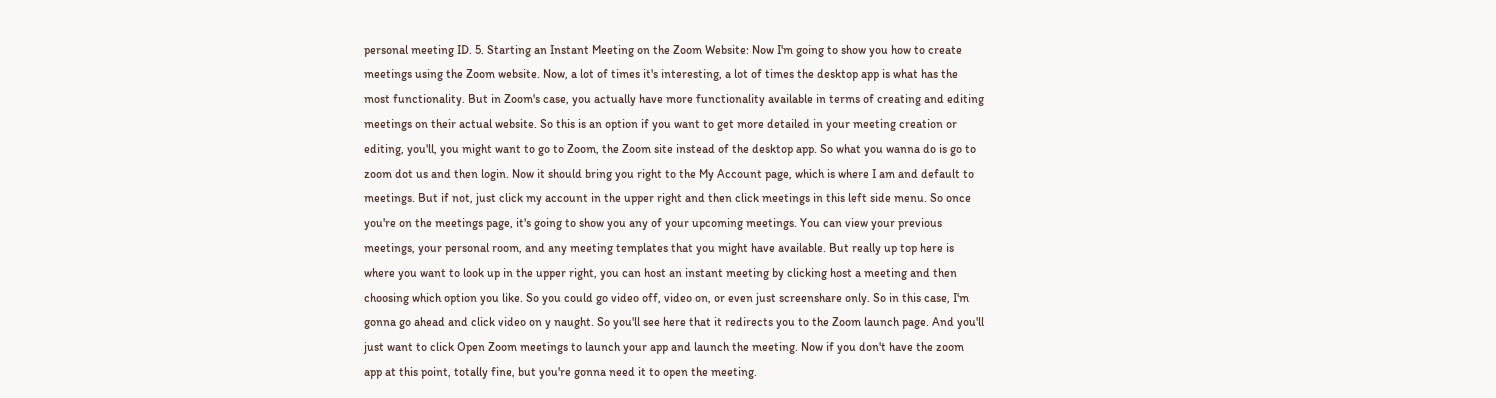personal meeting ID. 5. Starting an Instant Meeting on the Zoom Website: Now I'm going to show you how to create meetings using the Zoom website. Now, a lot of times it's interesting, a lot of times the desktop app is what has the most functionality. But in Zoom's case, you actually have more functionality available in terms of creating and editing meetings on their actual website. So this is an option if you want to get more detailed in your meeting creation or editing, you'll, you might want to go to Zoom, the Zoom site instead of the desktop app. So what you wanna do is go to zoom dot us and then login. Now it should bring you right to the My Account page, which is where I am and default to meetings. But if not, just click my account in the upper right and then click meetings in this left side menu. So once you're on the meetings page, it's going to show you any of your upcoming meetings. You can view your previous meetings, your personal room, and any meeting templates that you might have available. But really up top here is where you want to look up in the upper right, you can host an instant meeting by clicking host a meeting and then choosing which option you like. So you could go video off, video on, or even just screenshare only. So in this case, I'm gonna go ahead and click video on y naught. So you'll see here that it redirects you to the Zoom launch page. And you'll just want to click Open Zoom meetings to launch your app and launch the meeting. Now if you don't have the zoom app at this point, totally fine, but you're gonna need it to open the meeting.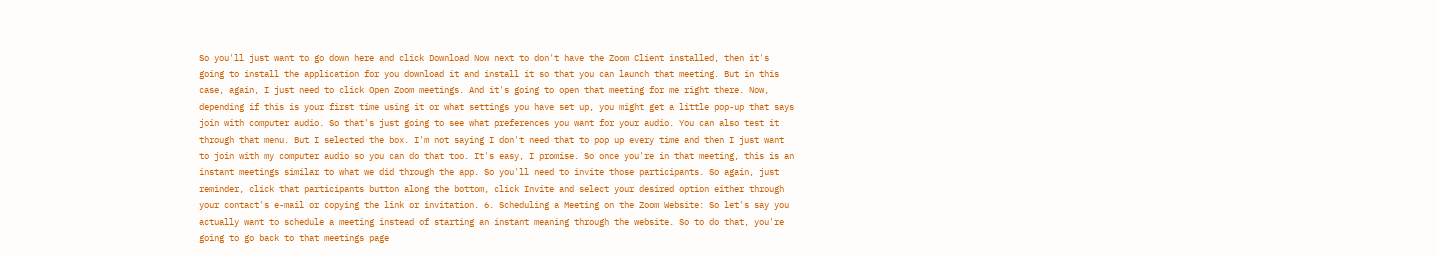So you'll just want to go down here and click Download Now next to don't have the Zoom Client installed, then it's going to install the application for you download it and install it so that you can launch that meeting. But in this case, again, I just need to click Open Zoom meetings. And it's going to open that meeting for me right there. Now, depending if this is your first time using it or what settings you have set up, you might get a little pop-up that says join with computer audio. So that's just going to see what preferences you want for your audio. You can also test it through that menu. But I selected the box. I'm not saying I don't need that to pop up every time and then I just want to join with my computer audio so you can do that too. It's easy, I promise. So once you're in that meeting, this is an instant meetings similar to what we did through the app. So you'll need to invite those participants. So again, just reminder, click that participants button along the bottom, click Invite and select your desired option either through your contact's e-mail or copying the link or invitation. 6. Scheduling a Meeting on the Zoom Website: So let's say you actually want to schedule a meeting instead of starting an instant meaning through the website. So to do that, you're going to go back to that meetings page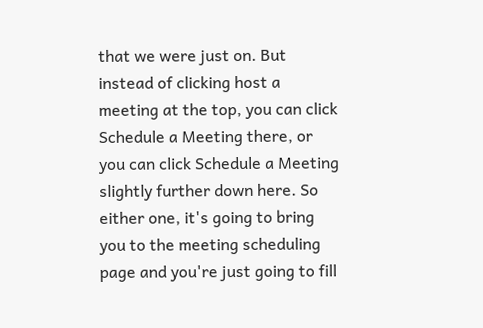that we were just on. But instead of clicking host a meeting at the top, you can click Schedule a Meeting there, or you can click Schedule a Meeting slightly further down here. So either one, it's going to bring you to the meeting scheduling page and you're just going to fill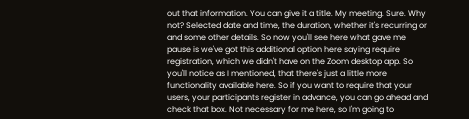out that information. You can give it a title. My meeting. Sure. Why not? Selected date and time, the duration, whether it's recurring or and some other details. So now you'll see here what gave me pause is we've got this additional option here saying require registration, which we didn't have on the Zoom desktop app. So you'll notice as I mentioned, that there's just a little more functionality available here. So if you want to require that your users, your participants register in advance, you can go ahead and check that box. Not necessary for me here, so I'm going to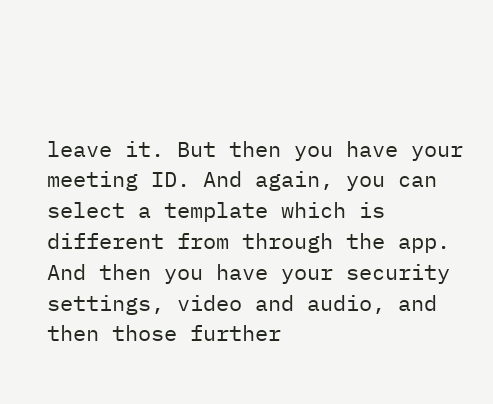leave it. But then you have your meeting ID. And again, you can select a template which is different from through the app. And then you have your security settings, video and audio, and then those further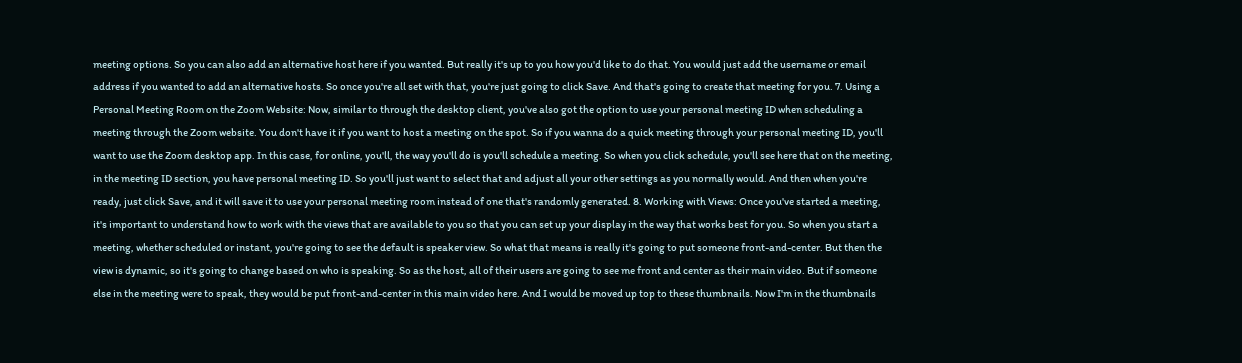meeting options. So you can also add an alternative host here if you wanted. But really it's up to you how you'd like to do that. You would just add the username or email address if you wanted to add an alternative hosts. So once you're all set with that, you're just going to click Save. And that's going to create that meeting for you. 7. Using a Personal Meeting Room on the Zoom Website: Now, similar to through the desktop client, you've also got the option to use your personal meeting ID when scheduling a meeting through the Zoom website. You don't have it if you want to host a meeting on the spot. So if you wanna do a quick meeting through your personal meeting ID, you'll want to use the Zoom desktop app. In this case, for online, you'll, the way you'll do is you'll schedule a meeting. So when you click schedule, you'll see here that on the meeting, in the meeting ID section, you have personal meeting ID. So you'll just want to select that and adjust all your other settings as you normally would. And then when you're ready, just click Save, and it will save it to use your personal meeting room instead of one that's randomly generated. 8. Working with Views: Once you've started a meeting, it's important to understand how to work with the views that are available to you so that you can set up your display in the way that works best for you. So when you start a meeting, whether scheduled or instant, you're going to see the default is speaker view. So what that means is really it's going to put someone front-and-center. But then the view is dynamic, so it's going to change based on who is speaking. So as the host, all of their users are going to see me front and center as their main video. But if someone else in the meeting were to speak, they would be put front-and-center in this main video here. And I would be moved up top to these thumbnails. Now I'm in the thumbnails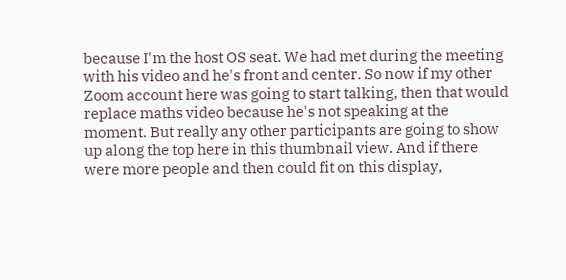because I'm the host OS seat. We had met during the meeting with his video and he's front and center. So now if my other Zoom account here was going to start talking, then that would replace maths video because he's not speaking at the moment. But really any other participants are going to show up along the top here in this thumbnail view. And if there were more people and then could fit on this display,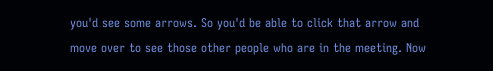you'd see some arrows. So you'd be able to click that arrow and move over to see those other people who are in the meeting. Now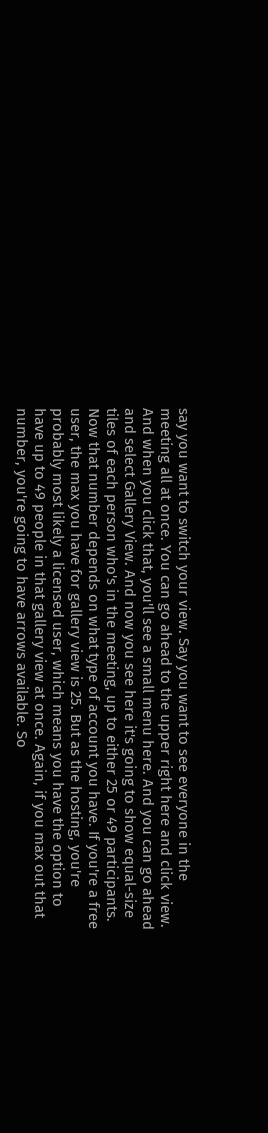say you want to switch your view. Say you want to see everyone in the meeting all at once. You can go ahead to the upper right here and click view. And when you click that, you'll see a small menu here. And you can go ahead and select Gallery View. And now you see here it's going to show equal-size tiles of each person who's in the meeting, up to either 25 or 49 participants. Now that number depends on what type of account you have. If you're a free user, the max you have for gallery view is 25. But as the hosting, you're probably most likely a licensed user, which means you have the option to have up to 49 people in that gallery view at once. Again, if you max out that number, you're going to have arrows available. So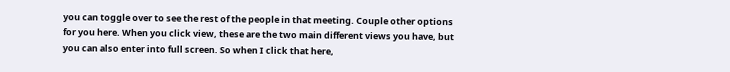you can toggle over to see the rest of the people in that meeting. Couple other options for you here. When you click view, these are the two main different views you have, but you can also enter into full screen. So when I click that here,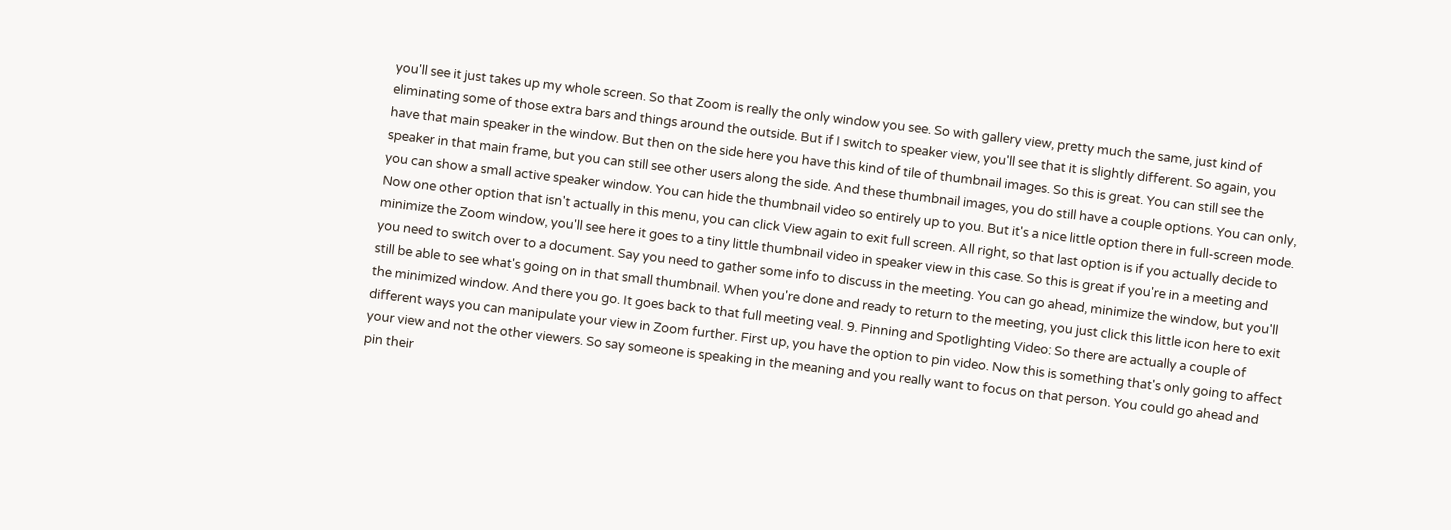you'll see it just takes up my whole screen. So that Zoom is really the only window you see. So with gallery view, pretty much the same, just kind of eliminating some of those extra bars and things around the outside. But if I switch to speaker view, you'll see that it is slightly different. So again, you have that main speaker in the window. But then on the side here you have this kind of tile of thumbnail images. So this is great. You can still see the speaker in that main frame, but you can still see other users along the side. And these thumbnail images, you do still have a couple options. You can only, you can show a small active speaker window. You can hide the thumbnail video so entirely up to you. But it's a nice little option there in full-screen mode. Now one other option that isn't actually in this menu, you can click View again to exit full screen. All right, so that last option is if you actually decide to minimize the Zoom window, you'll see here it goes to a tiny little thumbnail video in speaker view in this case. So this is great if you're in a meeting and you need to switch over to a document. Say you need to gather some info to discuss in the meeting. You can go ahead, minimize the window, but you'll still be able to see what's going on in that small thumbnail. When you're done and ready to return to the meeting, you just click this little icon here to exit the minimized window. And there you go. It goes back to that full meeting veal. 9. Pinning and Spotlighting Video: So there are actually a couple of different ways you can manipulate your view in Zoom further. First up, you have the option to pin video. Now this is something that's only going to affect your view and not the other viewers. So say someone is speaking in the meaning and you really want to focus on that person. You could go ahead and pin their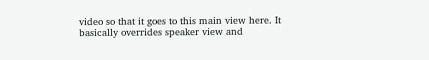video so that it goes to this main view here. It basically overrides speaker view and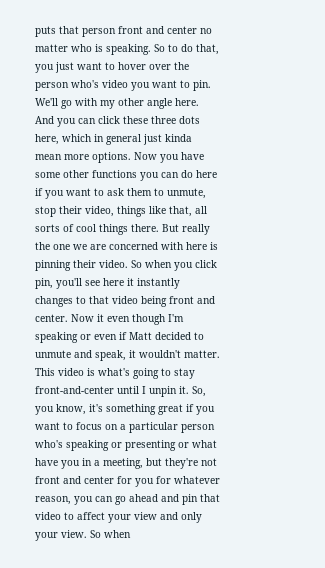puts that person front and center no matter who is speaking. So to do that, you just want to hover over the person who's video you want to pin. We'll go with my other angle here. And you can click these three dots here, which in general just kinda mean more options. Now you have some other functions you can do here if you want to ask them to unmute, stop their video, things like that, all sorts of cool things there. But really the one we are concerned with here is pinning their video. So when you click pin, you'll see here it instantly changes to that video being front and center. Now it even though I'm speaking or even if Matt decided to unmute and speak, it wouldn't matter. This video is what's going to stay front-and-center until I unpin it. So, you know, it's something great if you want to focus on a particular person who's speaking or presenting or what have you in a meeting, but they're not front and center for you for whatever reason, you can go ahead and pin that video to affect your view and only your view. So when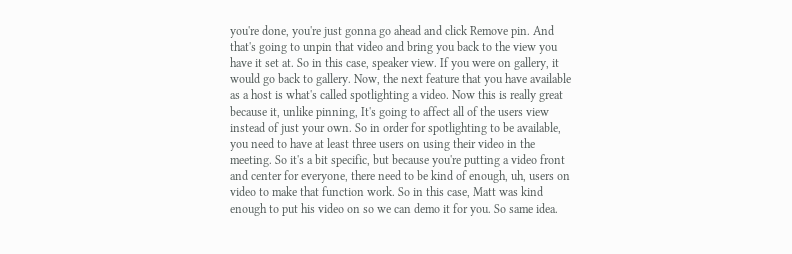you're done, you're just gonna go ahead and click Remove pin. And that's going to unpin that video and bring you back to the view you have it set at. So in this case, speaker view. If you were on gallery, it would go back to gallery. Now, the next feature that you have available as a host is what's called spotlighting a video. Now this is really great because it, unlike pinning, It's going to affect all of the users view instead of just your own. So in order for spotlighting to be available, you need to have at least three users on using their video in the meeting. So it's a bit specific, but because you're putting a video front and center for everyone, there need to be kind of enough, uh, users on video to make that function work. So in this case, Matt was kind enough to put his video on so we can demo it for you. So same idea.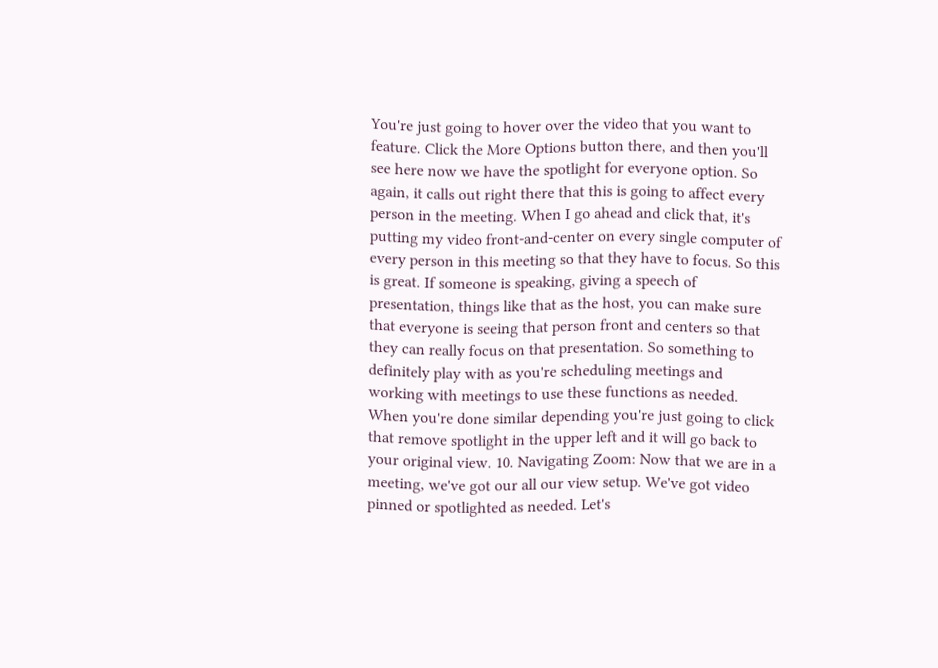You're just going to hover over the video that you want to feature. Click the More Options button there, and then you'll see here now we have the spotlight for everyone option. So again, it calls out right there that this is going to affect every person in the meeting. When I go ahead and click that, it's putting my video front-and-center on every single computer of every person in this meeting so that they have to focus. So this is great. If someone is speaking, giving a speech of presentation, things like that as the host, you can make sure that everyone is seeing that person front and centers so that they can really focus on that presentation. So something to definitely play with as you're scheduling meetings and working with meetings to use these functions as needed. When you're done similar depending you're just going to click that remove spotlight in the upper left and it will go back to your original view. 10. Navigating Zoom: Now that we are in a meeting, we've got our all our view setup. We've got video pinned or spotlighted as needed. Let's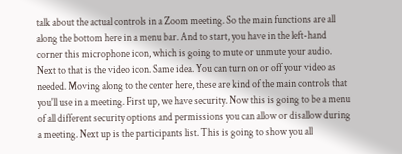talk about the actual controls in a Zoom meeting. So the main functions are all along the bottom here in a menu bar. And to start, you have in the left-hand corner this microphone icon, which is going to mute or unmute your audio. Next to that is the video icon. Same idea. You can turn on or off your video as needed. Moving along to the center here, these are kind of the main controls that you'll use in a meeting. First up, we have security. Now this is going to be a menu of all different security options and permissions you can allow or disallow during a meeting. Next up is the participants list. This is going to show you all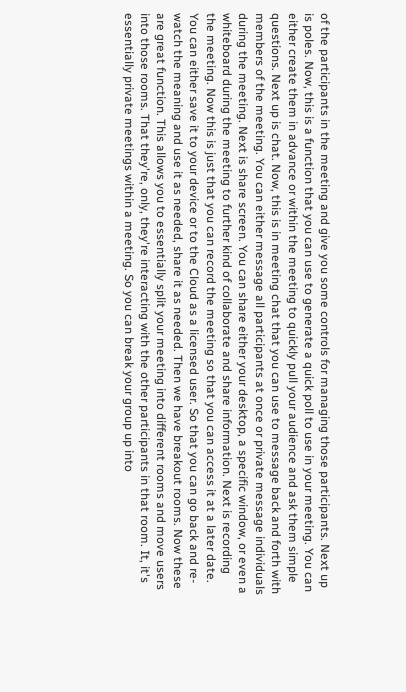of the participants in the meeting and give you some controls for managing those participants. Next up is poles. Now, this is a function that you can use to generate a quick poll to use in your meeting. You can either create them in advance or within the meeting to quickly pull your audience and ask them simple questions. Next up is chat. Now, this is in meeting chat that you can use to message back and forth with members of the meeting. You can either message all participants at once or private message individuals during the meeting. Next is share screen. You can share either your desktop, a specific window, or even a whiteboard during the meeting to further kind of collaborate and share information. Next is recording the meeting. Now this is just that you can record the meeting so that you can access it at a later date. You can either save it to your device or to the Cloud as a licensed user. So that you can go back and re-watch the meaning and use it as needed, share it as needed. Then we have breakout rooms. Now these are great function. This allows you to essentially split your meeting into different rooms and move users into those rooms. That they're, only, they're interacting with the other participants in that room. It, it's essentially private meetings within a meeting. So you can break your group up into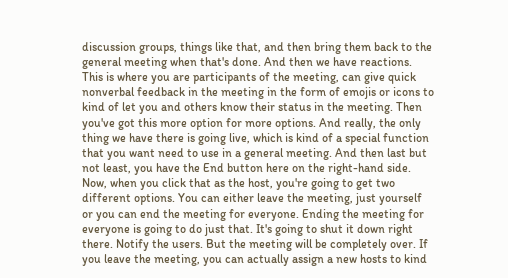discussion groups, things like that, and then bring them back to the general meeting when that's done. And then we have reactions. This is where you are participants of the meeting, can give quick nonverbal feedback in the meeting in the form of emojis or icons to kind of let you and others know their status in the meeting. Then you've got this more option for more options. And really, the only thing we have there is going live, which is kind of a special function that you want need to use in a general meeting. And then last but not least, you have the End button here on the right-hand side. Now, when you click that as the host, you're going to get two different options. You can either leave the meeting, just yourself or you can end the meeting for everyone. Ending the meeting for everyone is going to do just that. It's going to shut it down right there. Notify the users. But the meeting will be completely over. If you leave the meeting, you can actually assign a new hosts to kind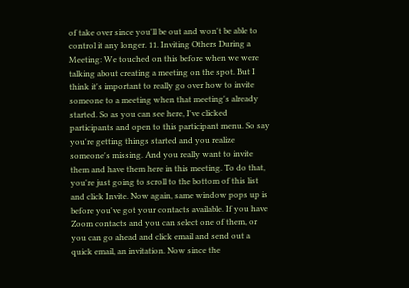of take over since you'll be out and won't be able to control it any longer. 11. Inviting Others During a Meeting: We touched on this before when we were talking about creating a meeting on the spot. But I think it's important to really go over how to invite someone to a meeting when that meeting's already started. So as you can see here, I've clicked participants and open to this participant menu. So say you're getting things started and you realize someone's missing. And you really want to invite them and have them here in this meeting. To do that, you're just going to scroll to the bottom of this list and click Invite. Now again, same window pops up is before you've got your contacts available. If you have Zoom contacts and you can select one of them, or you can go ahead and click email and send out a quick email, an invitation. Now since the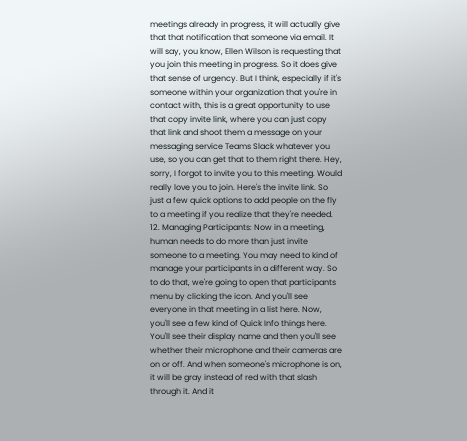meetings already in progress, it will actually give that that notification that someone via email. It will say, you know, Ellen Wilson is requesting that you join this meeting in progress. So it does give that sense of urgency. But I think, especially if it's someone within your organization that you're in contact with, this is a great opportunity to use that copy invite link, where you can just copy that link and shoot them a message on your messaging service Teams Slack whatever you use, so you can get that to them right there. Hey, sorry, I forgot to invite you to this meeting. Would really love you to join. Here's the invite link. So just a few quick options to add people on the fly to a meeting if you realize that they're needed. 12. Managing Participants: Now in a meeting, human needs to do more than just invite someone to a meeting. You may need to kind of manage your participants in a different way. So to do that, we're going to open that participants menu by clicking the icon. And you'll see everyone in that meeting in a list here. Now, you'll see a few kind of Quick Info things here. You'll see their display name and then you'll see whether their microphone and their cameras are on or off. And when someone's microphone is on, it will be gray instead of red with that slash through it. And it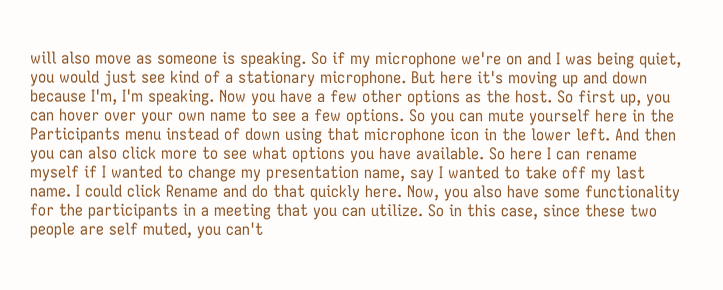will also move as someone is speaking. So if my microphone we're on and I was being quiet, you would just see kind of a stationary microphone. But here it's moving up and down because I'm, I'm speaking. Now you have a few other options as the host. So first up, you can hover over your own name to see a few options. So you can mute yourself here in the Participants menu instead of down using that microphone icon in the lower left. And then you can also click more to see what options you have available. So here I can rename myself if I wanted to change my presentation name, say I wanted to take off my last name. I could click Rename and do that quickly here. Now, you also have some functionality for the participants in a meeting that you can utilize. So in this case, since these two people are self muted, you can't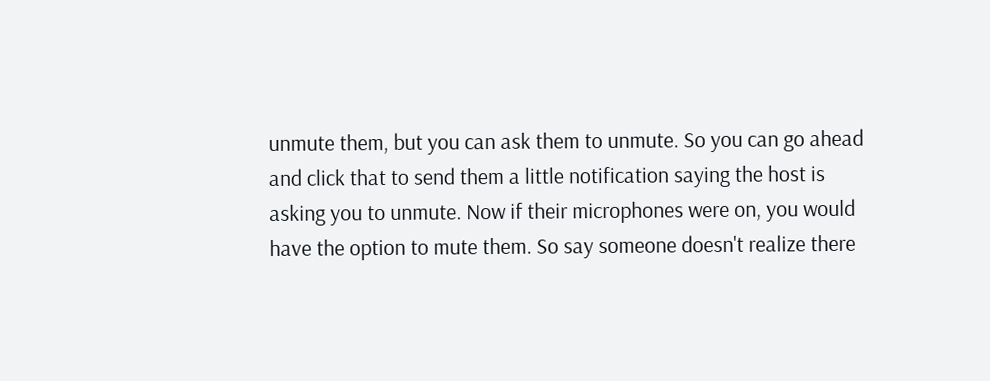unmute them, but you can ask them to unmute. So you can go ahead and click that to send them a little notification saying the host is asking you to unmute. Now if their microphones were on, you would have the option to mute them. So say someone doesn't realize there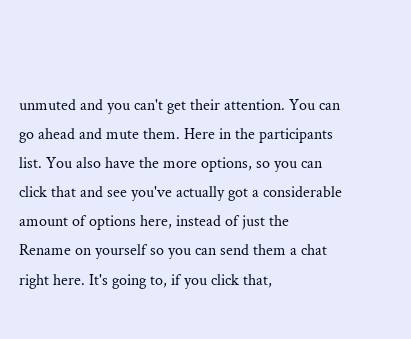unmuted and you can't get their attention. You can go ahead and mute them. Here in the participants list. You also have the more options, so you can click that and see you've actually got a considerable amount of options here, instead of just the Rename on yourself so you can send them a chat right here. It's going to, if you click that,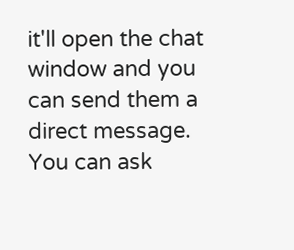it'll open the chat window and you can send them a direct message. You can ask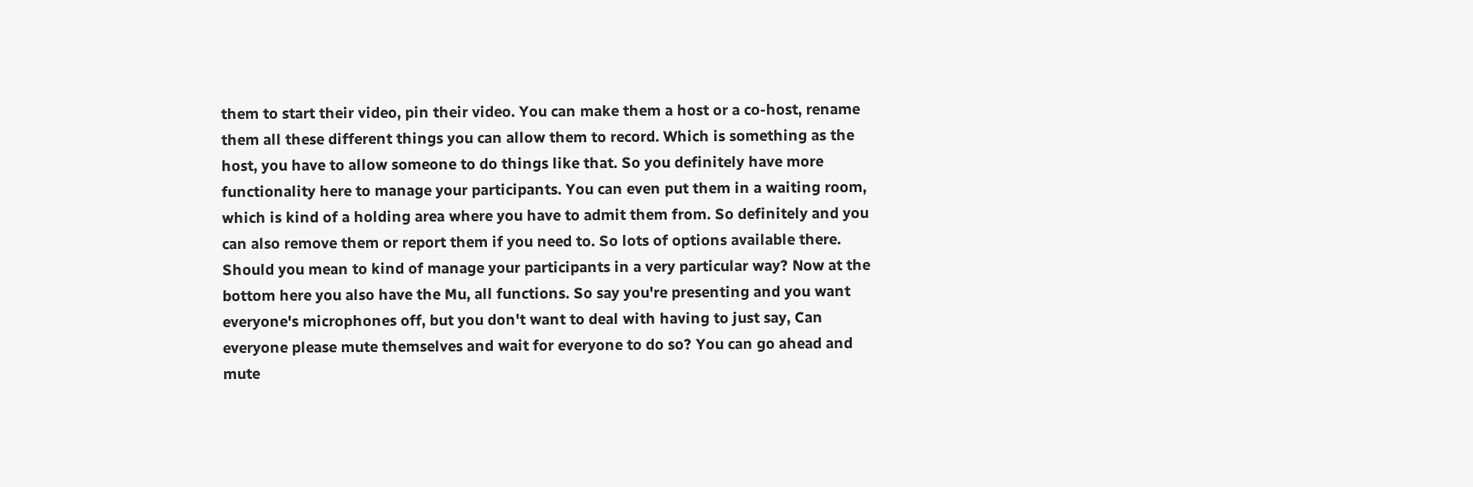them to start their video, pin their video. You can make them a host or a co-host, rename them all these different things you can allow them to record. Which is something as the host, you have to allow someone to do things like that. So you definitely have more functionality here to manage your participants. You can even put them in a waiting room, which is kind of a holding area where you have to admit them from. So definitely and you can also remove them or report them if you need to. So lots of options available there. Should you mean to kind of manage your participants in a very particular way? Now at the bottom here you also have the Mu, all functions. So say you're presenting and you want everyone's microphones off, but you don't want to deal with having to just say, Can everyone please mute themselves and wait for everyone to do so? You can go ahead and mute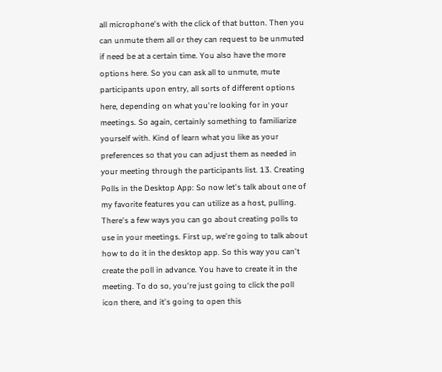all microphone's with the click of that button. Then you can unmute them all or they can request to be unmuted if need be at a certain time. You also have the more options here. So you can ask all to unmute, mute participants upon entry, all sorts of different options here, depending on what you're looking for in your meetings. So again, certainly something to familiarize yourself with. Kind of learn what you like as your preferences so that you can adjust them as needed in your meeting through the participants list. 13. Creating Polls in the Desktop App: So now let's talk about one of my favorite features you can utilize as a host, pulling. There's a few ways you can go about creating polls to use in your meetings. First up, we're going to talk about how to do it in the desktop app. So this way you can't create the poll in advance. You have to create it in the meeting. To do so, you're just going to click the poll icon there, and it's going to open this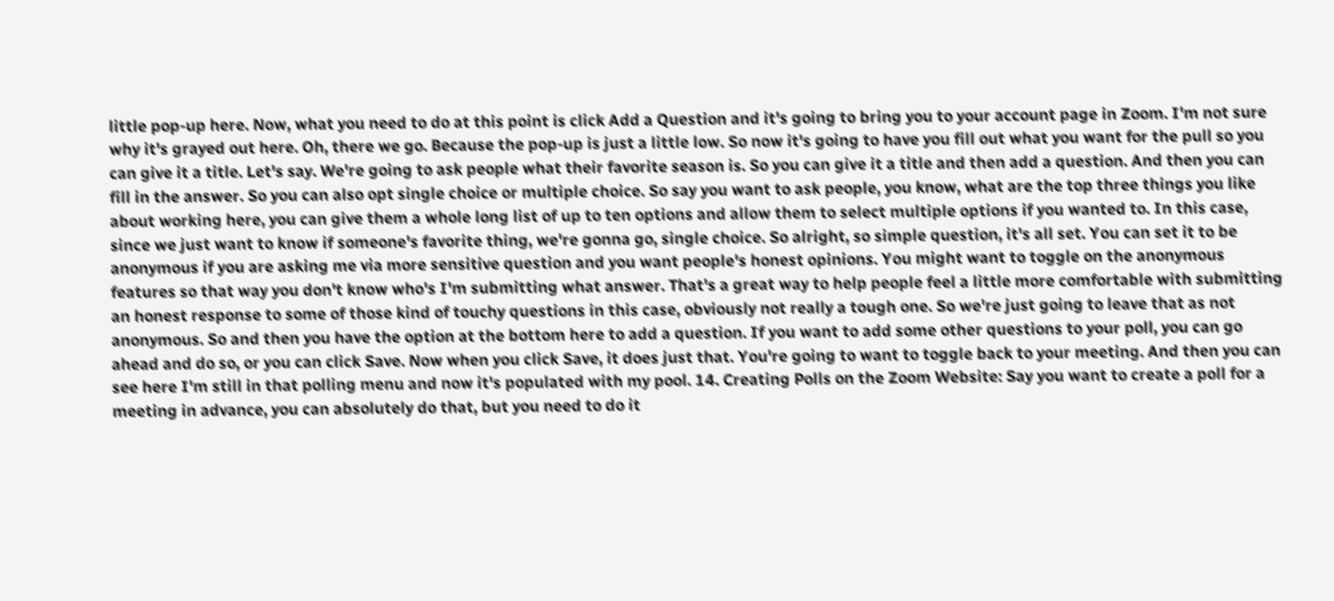little pop-up here. Now, what you need to do at this point is click Add a Question and it's going to bring you to your account page in Zoom. I'm not sure why it's grayed out here. Oh, there we go. Because the pop-up is just a little low. So now it's going to have you fill out what you want for the pull so you can give it a title. Let's say. We're going to ask people what their favorite season is. So you can give it a title and then add a question. And then you can fill in the answer. So you can also opt single choice or multiple choice. So say you want to ask people, you know, what are the top three things you like about working here, you can give them a whole long list of up to ten options and allow them to select multiple options if you wanted to. In this case, since we just want to know if someone's favorite thing, we're gonna go, single choice. So alright, so simple question, it's all set. You can set it to be anonymous if you are asking me via more sensitive question and you want people's honest opinions. You might want to toggle on the anonymous features so that way you don't know who's I'm submitting what answer. That's a great way to help people feel a little more comfortable with submitting an honest response to some of those kind of touchy questions in this case, obviously not really a tough one. So we're just going to leave that as not anonymous. So and then you have the option at the bottom here to add a question. If you want to add some other questions to your poll, you can go ahead and do so, or you can click Save. Now when you click Save, it does just that. You're going to want to toggle back to your meeting. And then you can see here I'm still in that polling menu and now it's populated with my pool. 14. Creating Polls on the Zoom Website: Say you want to create a poll for a meeting in advance, you can absolutely do that, but you need to do it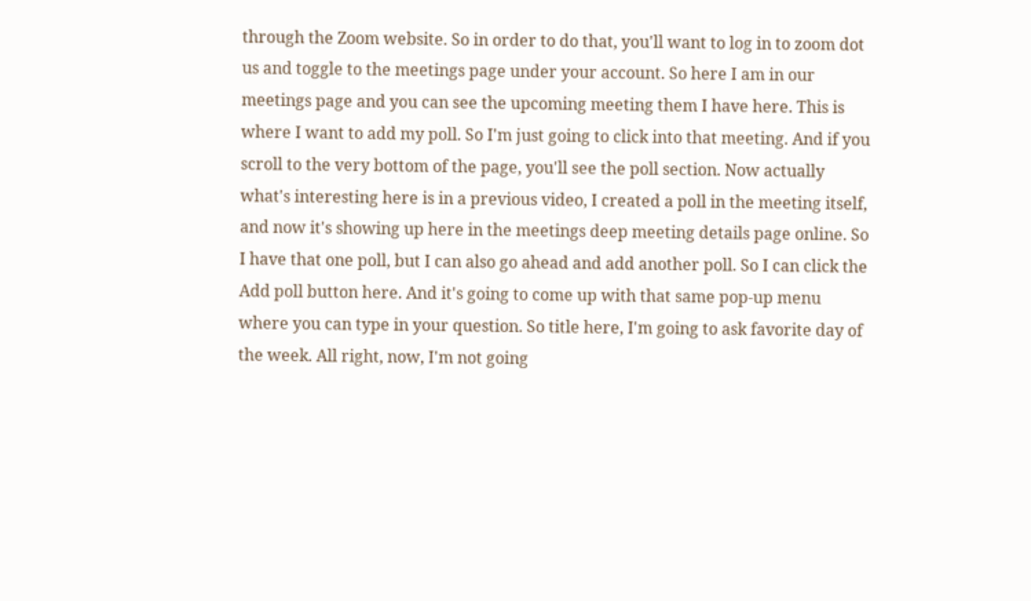through the Zoom website. So in order to do that, you'll want to log in to zoom dot us and toggle to the meetings page under your account. So here I am in our meetings page and you can see the upcoming meeting them I have here. This is where I want to add my poll. So I'm just going to click into that meeting. And if you scroll to the very bottom of the page, you'll see the poll section. Now actually what's interesting here is in a previous video, I created a poll in the meeting itself, and now it's showing up here in the meetings deep meeting details page online. So I have that one poll, but I can also go ahead and add another poll. So I can click the Add poll button here. And it's going to come up with that same pop-up menu where you can type in your question. So title here, I'm going to ask favorite day of the week. All right, now, I'm not going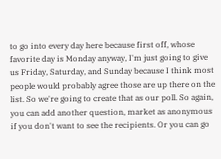to go into every day here because first off, whose favorite day is Monday anyway, I'm just going to give us Friday, Saturday, and Sunday because I think most people would probably agree those are up there on the list. So we're going to create that as our poll. So again, you can add another question, market as anonymous if you don't want to see the recipients. Or you can go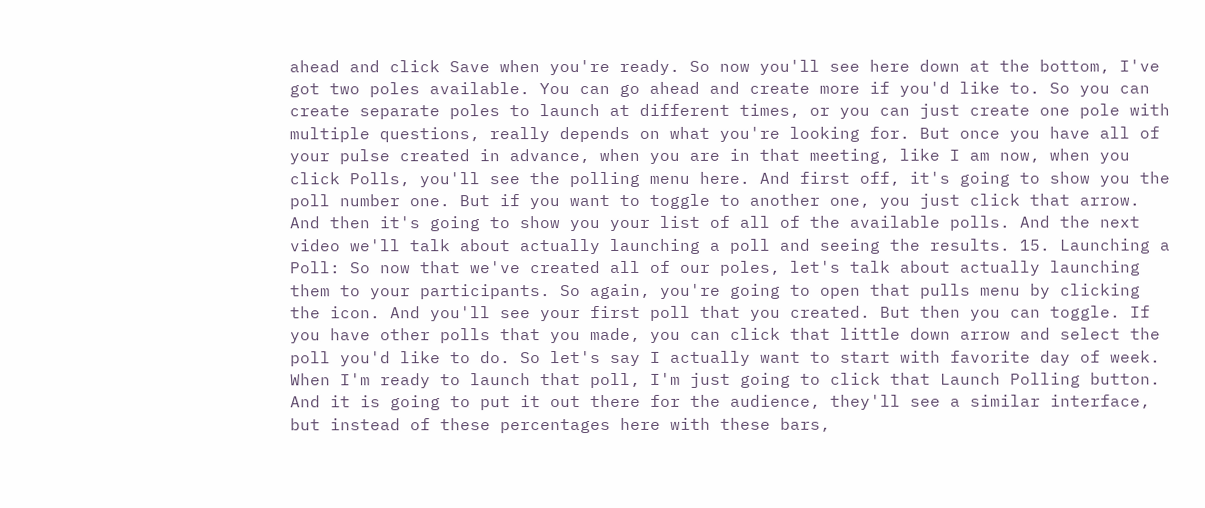ahead and click Save when you're ready. So now you'll see here down at the bottom, I've got two poles available. You can go ahead and create more if you'd like to. So you can create separate poles to launch at different times, or you can just create one pole with multiple questions, really depends on what you're looking for. But once you have all of your pulse created in advance, when you are in that meeting, like I am now, when you click Polls, you'll see the polling menu here. And first off, it's going to show you the poll number one. But if you want to toggle to another one, you just click that arrow. And then it's going to show you your list of all of the available polls. And the next video we'll talk about actually launching a poll and seeing the results. 15. Launching a Poll: So now that we've created all of our poles, let's talk about actually launching them to your participants. So again, you're going to open that pulls menu by clicking the icon. And you'll see your first poll that you created. But then you can toggle. If you have other polls that you made, you can click that little down arrow and select the poll you'd like to do. So let's say I actually want to start with favorite day of week. When I'm ready to launch that poll, I'm just going to click that Launch Polling button. And it is going to put it out there for the audience, they'll see a similar interface, but instead of these percentages here with these bars,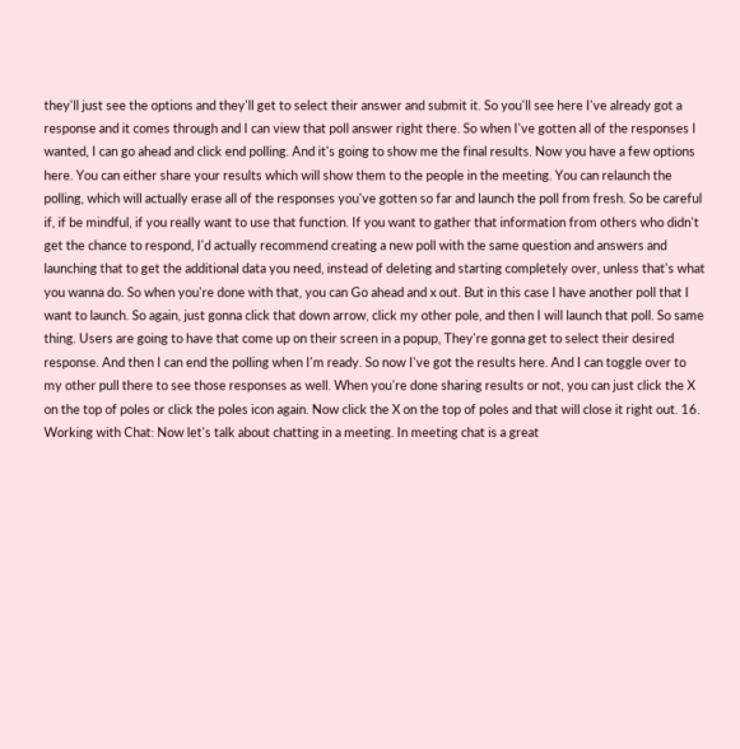they'll just see the options and they'll get to select their answer and submit it. So you'll see here I've already got a response and it comes through and I can view that poll answer right there. So when I've gotten all of the responses I wanted, I can go ahead and click end polling. And it's going to show me the final results. Now you have a few options here. You can either share your results which will show them to the people in the meeting. You can relaunch the polling, which will actually erase all of the responses you've gotten so far and launch the poll from fresh. So be careful if, if be mindful, if you really want to use that function. If you want to gather that information from others who didn't get the chance to respond, I'd actually recommend creating a new poll with the same question and answers and launching that to get the additional data you need, instead of deleting and starting completely over, unless that's what you wanna do. So when you're done with that, you can Go ahead and x out. But in this case I have another poll that I want to launch. So again, just gonna click that down arrow, click my other pole, and then I will launch that poll. So same thing. Users are going to have that come up on their screen in a popup, They're gonna get to select their desired response. And then I can end the polling when I'm ready. So now I've got the results here. And I can toggle over to my other pull there to see those responses as well. When you're done sharing results or not, you can just click the X on the top of poles or click the poles icon again. Now click the X on the top of poles and that will close it right out. 16. Working with Chat: Now let's talk about chatting in a meeting. In meeting chat is a great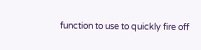function to use to quickly fire off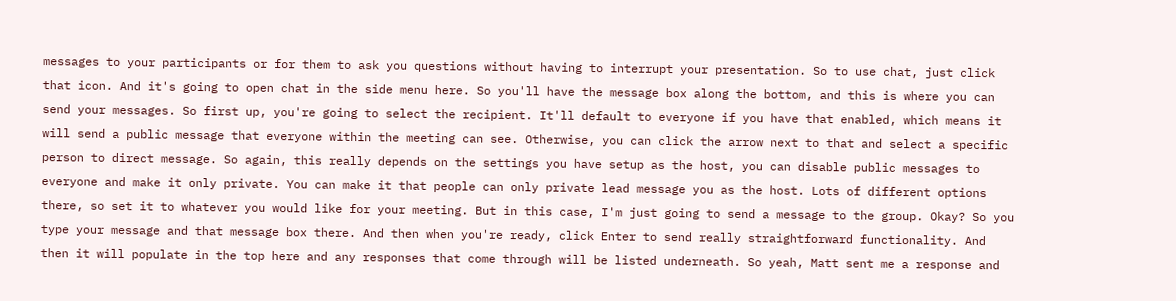messages to your participants or for them to ask you questions without having to interrupt your presentation. So to use chat, just click that icon. And it's going to open chat in the side menu here. So you'll have the message box along the bottom, and this is where you can send your messages. So first up, you're going to select the recipient. It'll default to everyone if you have that enabled, which means it will send a public message that everyone within the meeting can see. Otherwise, you can click the arrow next to that and select a specific person to direct message. So again, this really depends on the settings you have setup as the host, you can disable public messages to everyone and make it only private. You can make it that people can only private lead message you as the host. Lots of different options there, so set it to whatever you would like for your meeting. But in this case, I'm just going to send a message to the group. Okay? So you type your message and that message box there. And then when you're ready, click Enter to send really straightforward functionality. And then it will populate in the top here and any responses that come through will be listed underneath. So yeah, Matt sent me a response and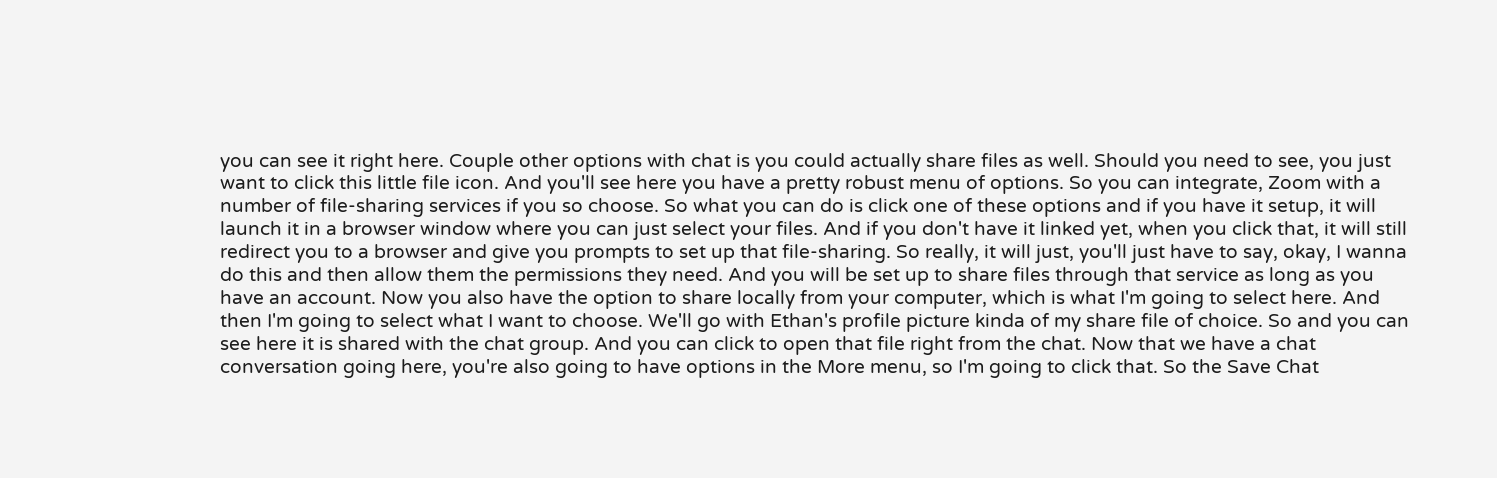you can see it right here. Couple other options with chat is you could actually share files as well. Should you need to see, you just want to click this little file icon. And you'll see here you have a pretty robust menu of options. So you can integrate, Zoom with a number of file-sharing services if you so choose. So what you can do is click one of these options and if you have it setup, it will launch it in a browser window where you can just select your files. And if you don't have it linked yet, when you click that, it will still redirect you to a browser and give you prompts to set up that file-sharing. So really, it will just, you'll just have to say, okay, I wanna do this and then allow them the permissions they need. And you will be set up to share files through that service as long as you have an account. Now you also have the option to share locally from your computer, which is what I'm going to select here. And then I'm going to select what I want to choose. We'll go with Ethan's profile picture kinda of my share file of choice. So and you can see here it is shared with the chat group. And you can click to open that file right from the chat. Now that we have a chat conversation going here, you're also going to have options in the More menu, so I'm going to click that. So the Save Chat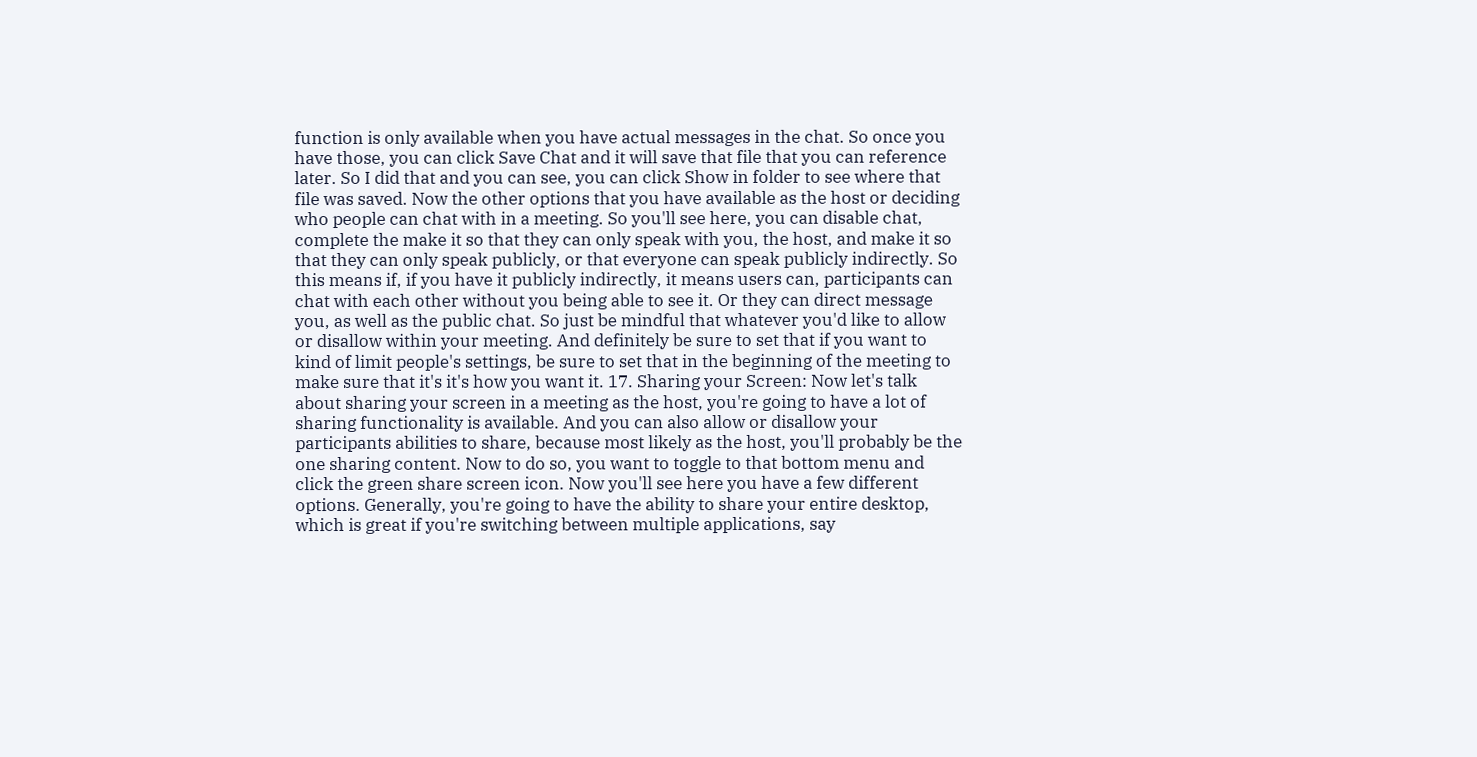function is only available when you have actual messages in the chat. So once you have those, you can click Save Chat and it will save that file that you can reference later. So I did that and you can see, you can click Show in folder to see where that file was saved. Now the other options that you have available as the host or deciding who people can chat with in a meeting. So you'll see here, you can disable chat, complete the make it so that they can only speak with you, the host, and make it so that they can only speak publicly, or that everyone can speak publicly indirectly. So this means if, if you have it publicly indirectly, it means users can, participants can chat with each other without you being able to see it. Or they can direct message you, as well as the public chat. So just be mindful that whatever you'd like to allow or disallow within your meeting. And definitely be sure to set that if you want to kind of limit people's settings, be sure to set that in the beginning of the meeting to make sure that it's it's how you want it. 17. Sharing your Screen: Now let's talk about sharing your screen in a meeting as the host, you're going to have a lot of sharing functionality is available. And you can also allow or disallow your participants abilities to share, because most likely as the host, you'll probably be the one sharing content. Now to do so, you want to toggle to that bottom menu and click the green share screen icon. Now you'll see here you have a few different options. Generally, you're going to have the ability to share your entire desktop, which is great if you're switching between multiple applications, say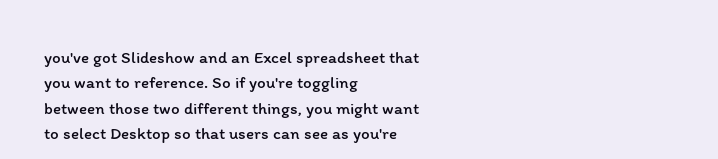you've got Slideshow and an Excel spreadsheet that you want to reference. So if you're toggling between those two different things, you might want to select Desktop so that users can see as you're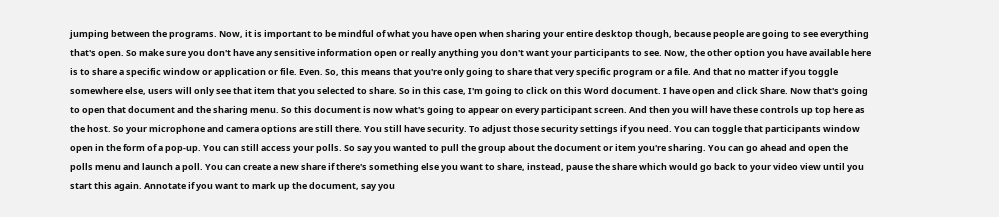jumping between the programs. Now, it is important to be mindful of what you have open when sharing your entire desktop though, because people are going to see everything that's open. So make sure you don't have any sensitive information open or really anything you don't want your participants to see. Now, the other option you have available here is to share a specific window or application or file. Even. So, this means that you're only going to share that very specific program or a file. And that no matter if you toggle somewhere else, users will only see that item that you selected to share. So in this case, I'm going to click on this Word document. I have open and click Share. Now that's going to open that document and the sharing menu. So this document is now what's going to appear on every participant screen. And then you will have these controls up top here as the host. So your microphone and camera options are still there. You still have security. To adjust those security settings if you need. You can toggle that participants window open in the form of a pop-up. You can still access your polls. So say you wanted to pull the group about the document or item you're sharing. You can go ahead and open the polls menu and launch a poll. You can create a new share if there's something else you want to share, instead, pause the share which would go back to your video view until you start this again. Annotate if you want to mark up the document, say you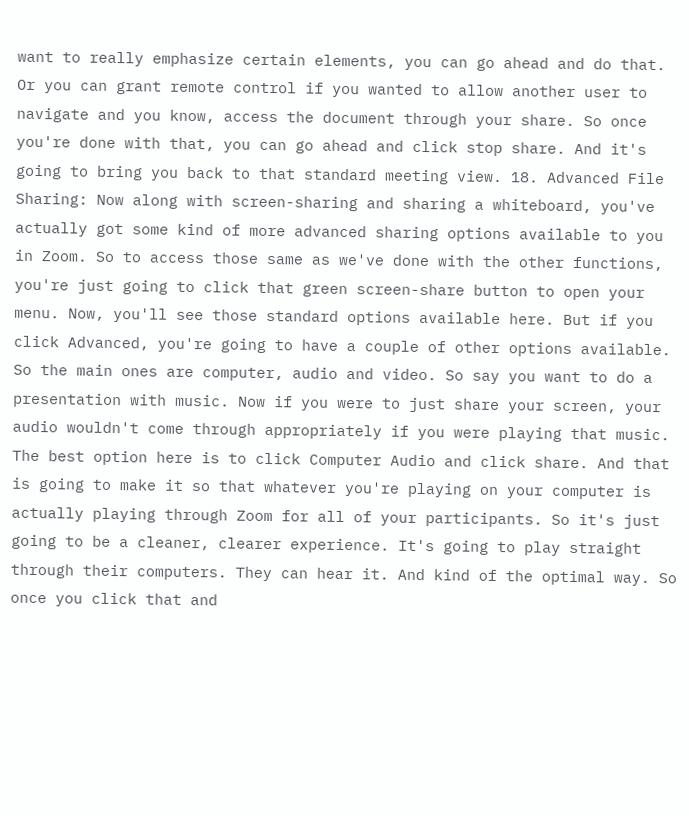want to really emphasize certain elements, you can go ahead and do that. Or you can grant remote control if you wanted to allow another user to navigate and you know, access the document through your share. So once you're done with that, you can go ahead and click stop share. And it's going to bring you back to that standard meeting view. 18. Advanced File Sharing: Now along with screen-sharing and sharing a whiteboard, you've actually got some kind of more advanced sharing options available to you in Zoom. So to access those same as we've done with the other functions, you're just going to click that green screen-share button to open your menu. Now, you'll see those standard options available here. But if you click Advanced, you're going to have a couple of other options available. So the main ones are computer, audio and video. So say you want to do a presentation with music. Now if you were to just share your screen, your audio wouldn't come through appropriately if you were playing that music. The best option here is to click Computer Audio and click share. And that is going to make it so that whatever you're playing on your computer is actually playing through Zoom for all of your participants. So it's just going to be a cleaner, clearer experience. It's going to play straight through their computers. They can hear it. And kind of the optimal way. So once you click that and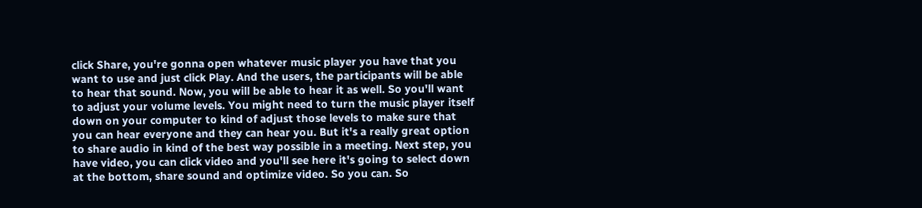click Share, you're gonna open whatever music player you have that you want to use and just click Play. And the users, the participants will be able to hear that sound. Now, you will be able to hear it as well. So you'll want to adjust your volume levels. You might need to turn the music player itself down on your computer to kind of adjust those levels to make sure that you can hear everyone and they can hear you. But it's a really great option to share audio in kind of the best way possible in a meeting. Next step, you have video, you can click video and you'll see here it's going to select down at the bottom, share sound and optimize video. So you can. So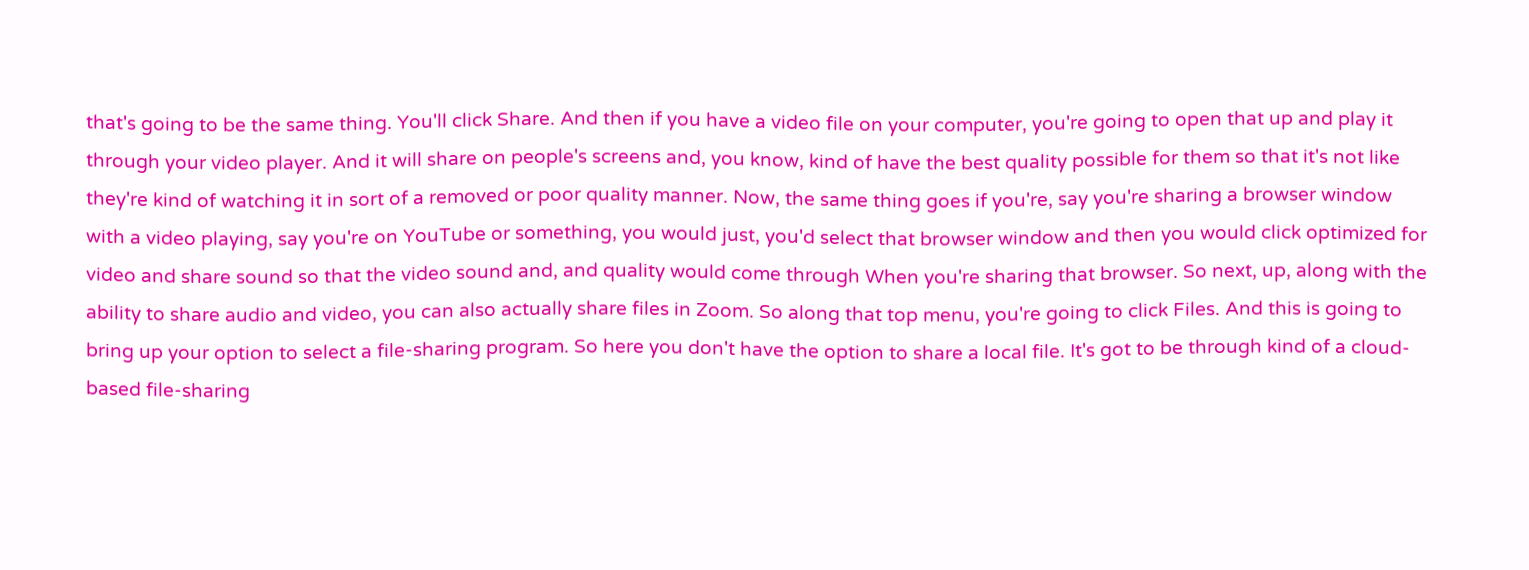that's going to be the same thing. You'll click Share. And then if you have a video file on your computer, you're going to open that up and play it through your video player. And it will share on people's screens and, you know, kind of have the best quality possible for them so that it's not like they're kind of watching it in sort of a removed or poor quality manner. Now, the same thing goes if you're, say you're sharing a browser window with a video playing, say you're on YouTube or something, you would just, you'd select that browser window and then you would click optimized for video and share sound so that the video sound and, and quality would come through When you're sharing that browser. So next, up, along with the ability to share audio and video, you can also actually share files in Zoom. So along that top menu, you're going to click Files. And this is going to bring up your option to select a file-sharing program. So here you don't have the option to share a local file. It's got to be through kind of a cloud-based file-sharing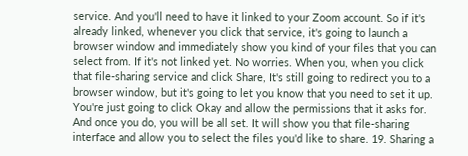service. And you'll need to have it linked to your Zoom account. So if it's already linked, whenever you click that service, it's going to launch a browser window and immediately show you kind of your files that you can select from. If it's not linked yet. No worries. When you, when you click that file-sharing service and click Share, It's still going to redirect you to a browser window, but it's going to let you know that you need to set it up. You're just going to click Okay and allow the permissions that it asks for. And once you do, you will be all set. It will show you that file-sharing interface and allow you to select the files you'd like to share. 19. Sharing a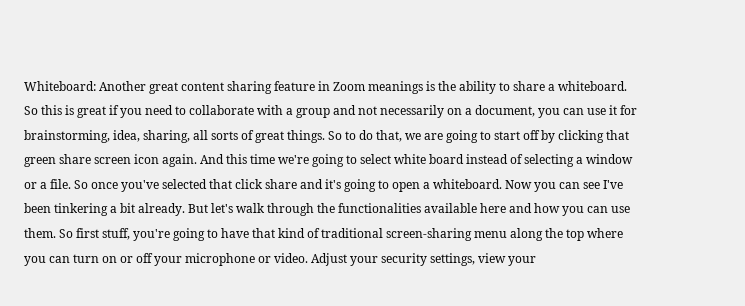Whiteboard: Another great content sharing feature in Zoom meanings is the ability to share a whiteboard. So this is great if you need to collaborate with a group and not necessarily on a document, you can use it for brainstorming, idea, sharing, all sorts of great things. So to do that, we are going to start off by clicking that green share screen icon again. And this time we're going to select white board instead of selecting a window or a file. So once you've selected that click share and it's going to open a whiteboard. Now you can see I've been tinkering a bit already. But let's walk through the functionalities available here and how you can use them. So first stuff, you're going to have that kind of traditional screen-sharing menu along the top where you can turn on or off your microphone or video. Adjust your security settings, view your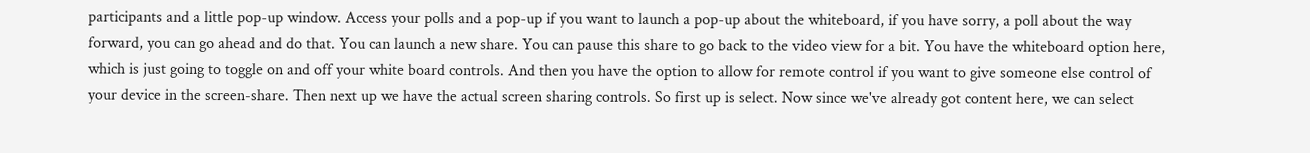participants and a little pop-up window. Access your polls and a pop-up if you want to launch a pop-up about the whiteboard, if you have sorry, a poll about the way forward, you can go ahead and do that. You can launch a new share. You can pause this share to go back to the video view for a bit. You have the whiteboard option here, which is just going to toggle on and off your white board controls. And then you have the option to allow for remote control if you want to give someone else control of your device in the screen-share. Then next up we have the actual screen sharing controls. So first up is select. Now since we've already got content here, we can select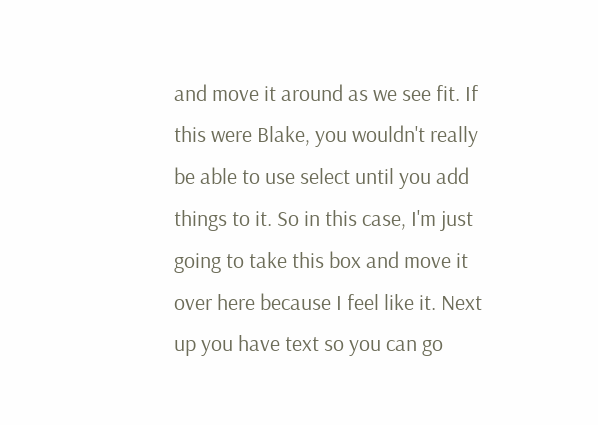and move it around as we see fit. If this were Blake, you wouldn't really be able to use select until you add things to it. So in this case, I'm just going to take this box and move it over here because I feel like it. Next up you have text so you can go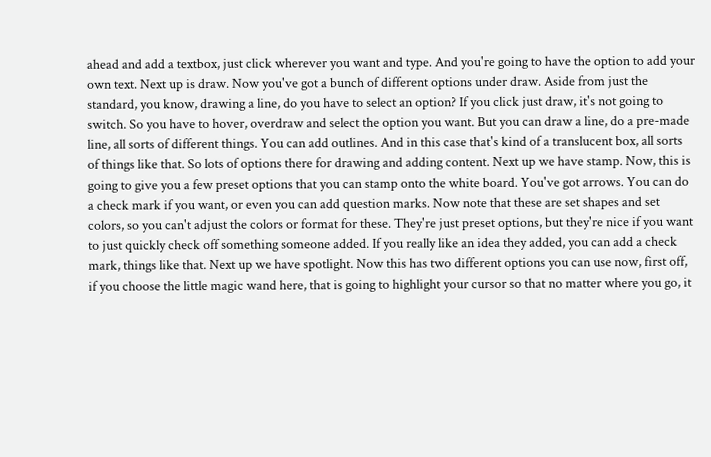ahead and add a textbox, just click wherever you want and type. And you're going to have the option to add your own text. Next up is draw. Now you've got a bunch of different options under draw. Aside from just the standard, you know, drawing a line, do you have to select an option? If you click just draw, it's not going to switch. So you have to hover, overdraw and select the option you want. But you can draw a line, do a pre-made line, all sorts of different things. You can add outlines. And in this case that's kind of a translucent box, all sorts of things like that. So lots of options there for drawing and adding content. Next up we have stamp. Now, this is going to give you a few preset options that you can stamp onto the white board. You've got arrows. You can do a check mark if you want, or even you can add question marks. Now note that these are set shapes and set colors, so you can't adjust the colors or format for these. They're just preset options, but they're nice if you want to just quickly check off something someone added. If you really like an idea they added, you can add a check mark, things like that. Next up we have spotlight. Now this has two different options you can use now, first off, if you choose the little magic wand here, that is going to highlight your cursor so that no matter where you go, it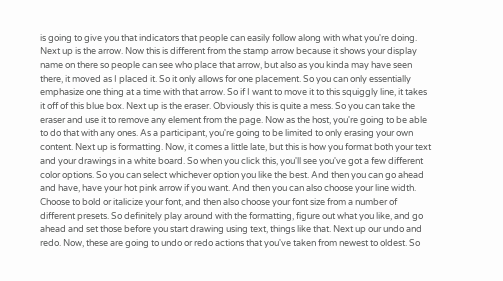is going to give you that indicators that people can easily follow along with what you're doing. Next up is the arrow. Now this is different from the stamp arrow because it shows your display name on there so people can see who place that arrow, but also as you kinda may have seen there, it moved as I placed it. So it only allows for one placement. So you can only essentially emphasize one thing at a time with that arrow. So if I want to move it to this squiggly line, it takes it off of this blue box. Next up is the eraser. Obviously this is quite a mess. So you can take the eraser and use it to remove any element from the page. Now as the host, you're going to be able to do that with any ones. As a participant, you're going to be limited to only erasing your own content. Next up is formatting. Now, it comes a little late, but this is how you format both your text and your drawings in a white board. So when you click this, you'll see you've got a few different color options. So you can select whichever option you like the best. And then you can go ahead and have, have your hot pink arrow if you want. And then you can also choose your line width. Choose to bold or italicize your font, and then also choose your font size from a number of different presets. So definitely play around with the formatting, figure out what you like, and go ahead and set those before you start drawing using text, things like that. Next up our undo and redo. Now, these are going to undo or redo actions that you've taken from newest to oldest. So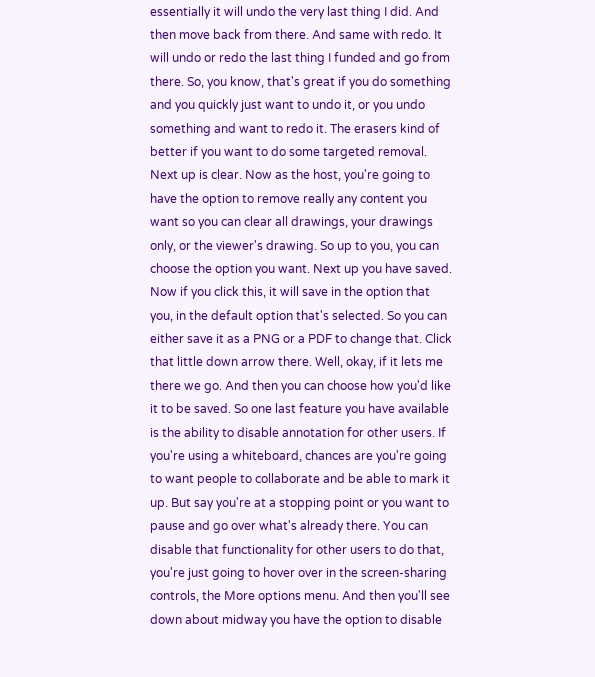essentially it will undo the very last thing I did. And then move back from there. And same with redo. It will undo or redo the last thing I funded and go from there. So, you know, that's great if you do something and you quickly just want to undo it, or you undo something and want to redo it. The erasers kind of better if you want to do some targeted removal. Next up is clear. Now as the host, you're going to have the option to remove really any content you want so you can clear all drawings, your drawings only, or the viewer's drawing. So up to you, you can choose the option you want. Next up you have saved. Now if you click this, it will save in the option that you, in the default option that's selected. So you can either save it as a PNG or a PDF to change that. Click that little down arrow there. Well, okay, if it lets me there we go. And then you can choose how you'd like it to be saved. So one last feature you have available is the ability to disable annotation for other users. If you're using a whiteboard, chances are you're going to want people to collaborate and be able to mark it up. But say you're at a stopping point or you want to pause and go over what's already there. You can disable that functionality for other users to do that, you're just going to hover over in the screen-sharing controls, the More options menu. And then you'll see down about midway you have the option to disable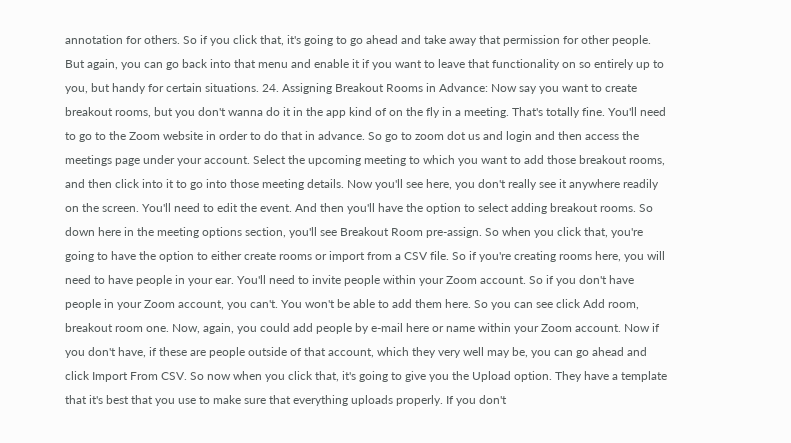annotation for others. So if you click that, it's going to go ahead and take away that permission for other people. But again, you can go back into that menu and enable it if you want to leave that functionality on so entirely up to you, but handy for certain situations. 24. Assigning Breakout Rooms in Advance: Now say you want to create breakout rooms, but you don't wanna do it in the app kind of on the fly in a meeting. That's totally fine. You'll need to go to the Zoom website in order to do that in advance. So go to zoom dot us and login and then access the meetings page under your account. Select the upcoming meeting to which you want to add those breakout rooms, and then click into it to go into those meeting details. Now you'll see here, you don't really see it anywhere readily on the screen. You'll need to edit the event. And then you'll have the option to select adding breakout rooms. So down here in the meeting options section, you'll see Breakout Room pre-assign. So when you click that, you're going to have the option to either create rooms or import from a CSV file. So if you're creating rooms here, you will need to have people in your ear. You'll need to invite people within your Zoom account. So if you don't have people in your Zoom account, you can't. You won't be able to add them here. So you can see click Add room, breakout room one. Now, again, you could add people by e-mail here or name within your Zoom account. Now if you don't have, if these are people outside of that account, which they very well may be, you can go ahead and click Import From CSV. So now when you click that, it's going to give you the Upload option. They have a template that it's best that you use to make sure that everything uploads properly. If you don't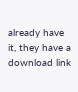already have it, they have a download link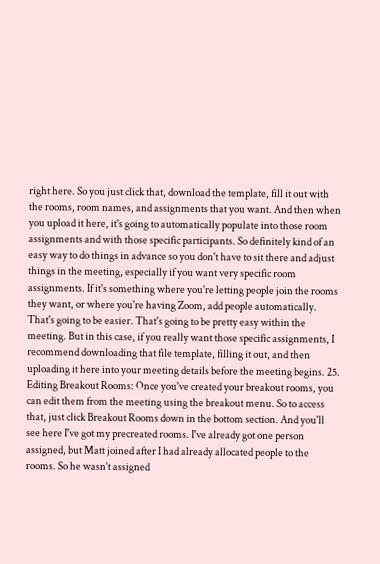right here. So you just click that, download the template, fill it out with the rooms, room names, and assignments that you want. And then when you upload it here, it's going to automatically populate into those room assignments and with those specific participants. So definitely kind of an easy way to do things in advance so you don't have to sit there and adjust things in the meeting, especially if you want very specific room assignments. If it's something where you're letting people join the rooms they want, or where you're having Zoom, add people automatically. That's going to be easier. That's going to be pretty easy within the meeting. But in this case, if you really want those specific assignments, I recommend downloading that file template, filling it out, and then uploading it here into your meeting details before the meeting begins. 25. Editing Breakout Rooms: Once you've created your breakout rooms, you can edit them from the meeting using the breakout menu. So to access that, just click Breakout Rooms down in the bottom section. And you'll see here I've got my precreated rooms. I've already got one person assigned, but Matt joined after I had already allocated people to the rooms. So he wasn't assigned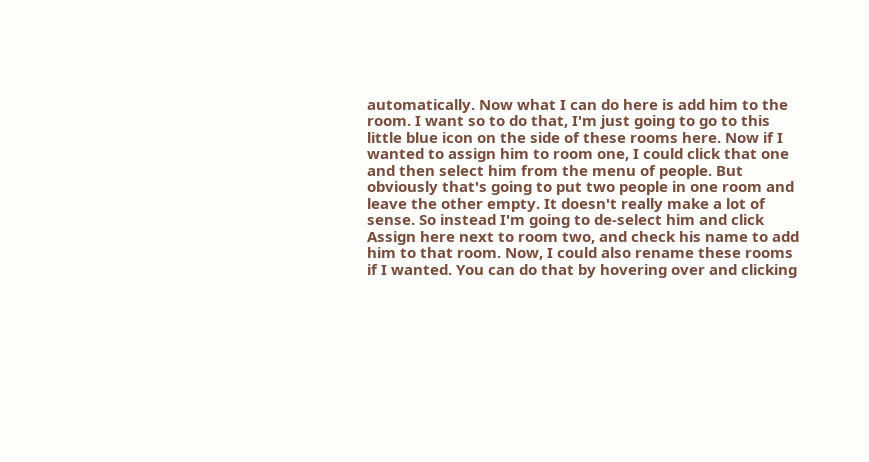automatically. Now what I can do here is add him to the room. I want so to do that, I'm just going to go to this little blue icon on the side of these rooms here. Now if I wanted to assign him to room one, I could click that one and then select him from the menu of people. But obviously that's going to put two people in one room and leave the other empty. It doesn't really make a lot of sense. So instead I'm going to de-select him and click Assign here next to room two, and check his name to add him to that room. Now, I could also rename these rooms if I wanted. You can do that by hovering over and clicking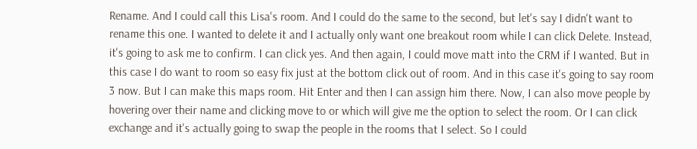Rename. And I could call this Lisa's room. And I could do the same to the second, but let's say I didn't want to rename this one. I wanted to delete it and I actually only want one breakout room while I can click Delete. Instead, it's going to ask me to confirm. I can click yes. And then again, I could move matt into the CRM if I wanted. But in this case I do want to room so easy fix just at the bottom click out of room. And in this case it's going to say room 3 now. But I can make this maps room. Hit Enter and then I can assign him there. Now, I can also move people by hovering over their name and clicking move to or which will give me the option to select the room. Or I can click exchange and it's actually going to swap the people in the rooms that I select. So I could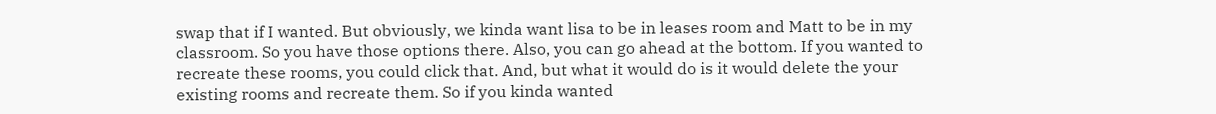swap that if I wanted. But obviously, we kinda want lisa to be in leases room and Matt to be in my classroom. So you have those options there. Also, you can go ahead at the bottom. If you wanted to recreate these rooms, you could click that. And, but what it would do is it would delete the your existing rooms and recreate them. So if you kinda wanted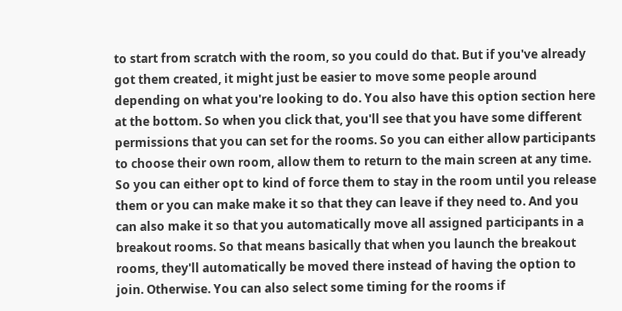to start from scratch with the room, so you could do that. But if you've already got them created, it might just be easier to move some people around depending on what you're looking to do. You also have this option section here at the bottom. So when you click that, you'll see that you have some different permissions that you can set for the rooms. So you can either allow participants to choose their own room, allow them to return to the main screen at any time. So you can either opt to kind of force them to stay in the room until you release them or you can make make it so that they can leave if they need to. And you can also make it so that you automatically move all assigned participants in a breakout rooms. So that means basically that when you launch the breakout rooms, they'll automatically be moved there instead of having the option to join. Otherwise. You can also select some timing for the rooms if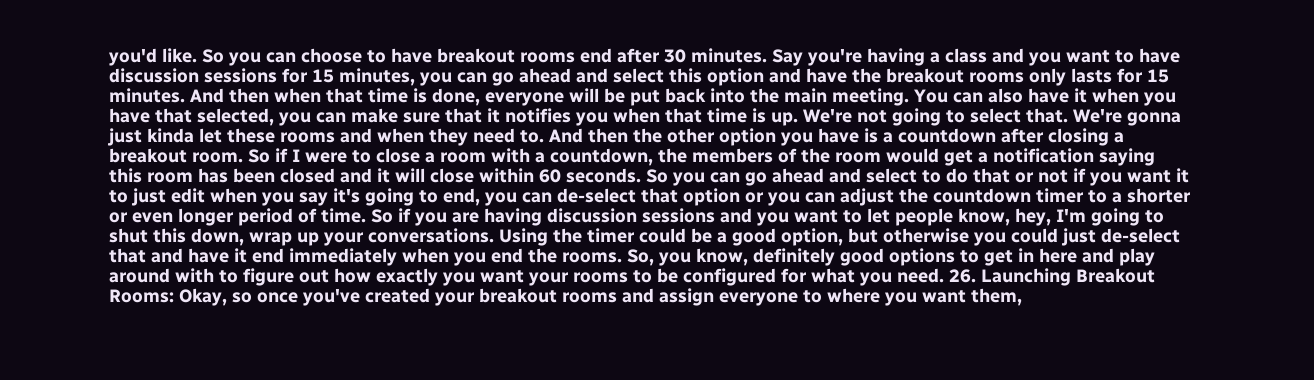you'd like. So you can choose to have breakout rooms end after 30 minutes. Say you're having a class and you want to have discussion sessions for 15 minutes, you can go ahead and select this option and have the breakout rooms only lasts for 15 minutes. And then when that time is done, everyone will be put back into the main meeting. You can also have it when you have that selected, you can make sure that it notifies you when that time is up. We're not going to select that. We're gonna just kinda let these rooms and when they need to. And then the other option you have is a countdown after closing a breakout room. So if I were to close a room with a countdown, the members of the room would get a notification saying this room has been closed and it will close within 60 seconds. So you can go ahead and select to do that or not if you want it to just edit when you say it's going to end, you can de-select that option or you can adjust the countdown timer to a shorter or even longer period of time. So if you are having discussion sessions and you want to let people know, hey, I'm going to shut this down, wrap up your conversations. Using the timer could be a good option, but otherwise you could just de-select that and have it end immediately when you end the rooms. So, you know, definitely good options to get in here and play around with to figure out how exactly you want your rooms to be configured for what you need. 26. Launching Breakout Rooms: Okay, so once you've created your breakout rooms and assign everyone to where you want them,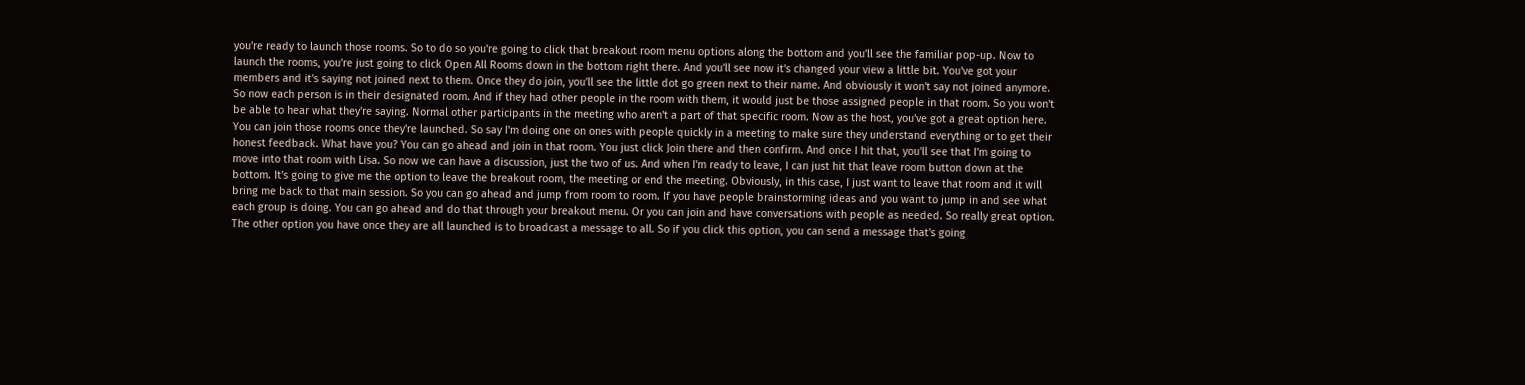you're ready to launch those rooms. So to do so you're going to click that breakout room menu options along the bottom and you'll see the familiar pop-up. Now to launch the rooms, you're just going to click Open All Rooms down in the bottom right there. And you'll see now it's changed your view a little bit. You've got your members and it's saying not joined next to them. Once they do join, you'll see the little dot go green next to their name. And obviously it won't say not joined anymore. So now each person is in their designated room. And if they had other people in the room with them, it would just be those assigned people in that room. So you won't be able to hear what they're saying. Normal other participants in the meeting who aren't a part of that specific room. Now as the host, you've got a great option here. You can join those rooms once they're launched. So say I'm doing one on ones with people quickly in a meeting to make sure they understand everything or to get their honest feedback. What have you? You can go ahead and join in that room. You just click Join there and then confirm. And once I hit that, you'll see that I'm going to move into that room with Lisa. So now we can have a discussion, just the two of us. And when I'm ready to leave, I can just hit that leave room button down at the bottom. It's going to give me the option to leave the breakout room, the meeting or end the meeting. Obviously, in this case, I just want to leave that room and it will bring me back to that main session. So you can go ahead and jump from room to room. If you have people brainstorming ideas and you want to jump in and see what each group is doing. You can go ahead and do that through your breakout menu. Or you can join and have conversations with people as needed. So really great option. The other option you have once they are all launched is to broadcast a message to all. So if you click this option, you can send a message that's going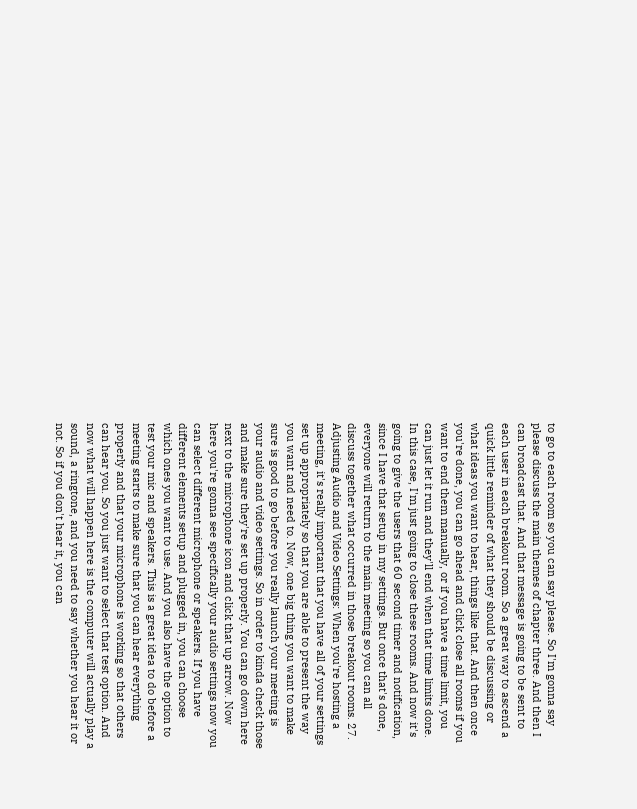to go to each room so you can say please. So I'm gonna say please discuss the main themes of chapter three. And then I can broadcast that. And that message is going to be sent to each user in each breakout room. So a great way to ascend a quick little reminder of what they should be discussing or what ideas you want to hear, things like that. And then once you're done, you can go ahead and click close all rooms if you want to end them manually, or if you have a time limit, you can just let it run and they'll end when that time limits done. In this case, I'm just going to close these rooms. And now it's going to give the users that 60 second timer and notification, since I have that setup in my settings. But once that's done, everyone will return to the main meeting so you can all discuss together what occurred in those breakout rooms. 27. Adjusting Audio and Video Settings: When you're hosting a meeting, it's really important that you have all of your settings set up appropriately so that you are able to present the way you want and need to. Now, one big thing you want to make sure is good to go before you really launch your meeting is your audio and video settings. So in order to kinda check those and make sure they're set up properly. You can go down here next to the microphone icon and click that up arrow. Now here you're gonna see specifically your audio settings now you can select different microphone or speakers. If you have different elements setup and plugged in, you can choose which ones you want to use. And you also have the option to test your mic and speakers. This is a great idea to do before a meeting starts to make sure that you can hear everything properly and that your microphone is working so that others can hear you. So you just want to select that test option. And now what will happen here is the computer will actually play a sound, a ringtone, and you need to say whether you hear it or not. So if you don't hear it, you can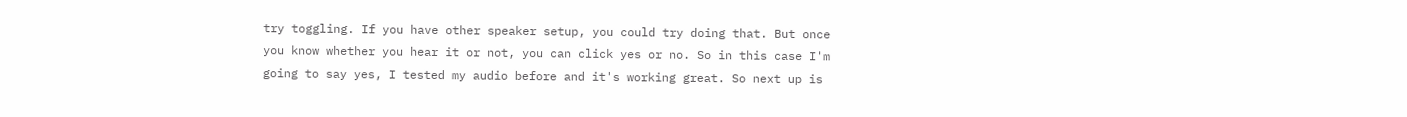try toggling. If you have other speaker setup, you could try doing that. But once you know whether you hear it or not, you can click yes or no. So in this case I'm going to say yes, I tested my audio before and it's working great. So next up is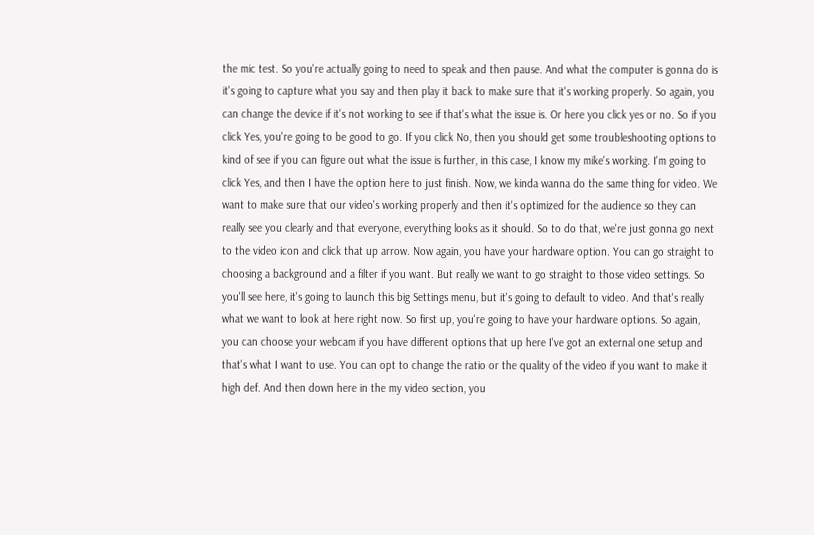the mic test. So you're actually going to need to speak and then pause. And what the computer is gonna do is it's going to capture what you say and then play it back to make sure that it's working properly. So again, you can change the device if it's not working to see if that's what the issue is. Or here you click yes or no. So if you click Yes, you're going to be good to go. If you click No, then you should get some troubleshooting options to kind of see if you can figure out what the issue is further, in this case, I know my mike's working. I'm going to click Yes, and then I have the option here to just finish. Now, we kinda wanna do the same thing for video. We want to make sure that our video's working properly and then it's optimized for the audience so they can really see you clearly and that everyone, everything looks as it should. So to do that, we're just gonna go next to the video icon and click that up arrow. Now again, you have your hardware option. You can go straight to choosing a background and a filter if you want. But really we want to go straight to those video settings. So you'll see here, it's going to launch this big Settings menu, but it's going to default to video. And that's really what we want to look at here right now. So first up, you're going to have your hardware options. So again, you can choose your webcam if you have different options that up here I've got an external one setup and that's what I want to use. You can opt to change the ratio or the quality of the video if you want to make it high def. And then down here in the my video section, you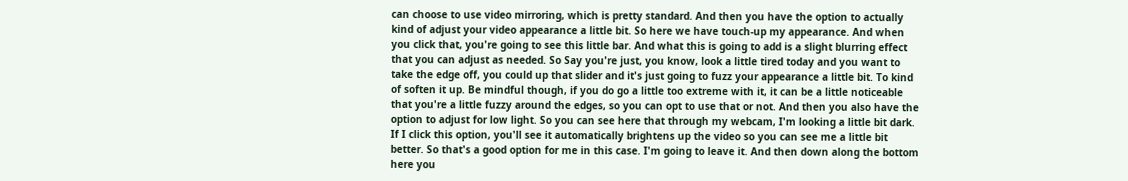can choose to use video mirroring, which is pretty standard. And then you have the option to actually kind of adjust your video appearance a little bit. So here we have touch-up my appearance. And when you click that, you're going to see this little bar. And what this is going to add is a slight blurring effect that you can adjust as needed. So Say you're just, you know, look a little tired today and you want to take the edge off, you could up that slider and it's just going to fuzz your appearance a little bit. To kind of soften it up. Be mindful though, if you do go a little too extreme with it, it can be a little noticeable that you're a little fuzzy around the edges, so you can opt to use that or not. And then you also have the option to adjust for low light. So you can see here that through my webcam, I'm looking a little bit dark. If I click this option, you'll see it automatically brightens up the video so you can see me a little bit better. So that's a good option for me in this case. I'm going to leave it. And then down along the bottom here you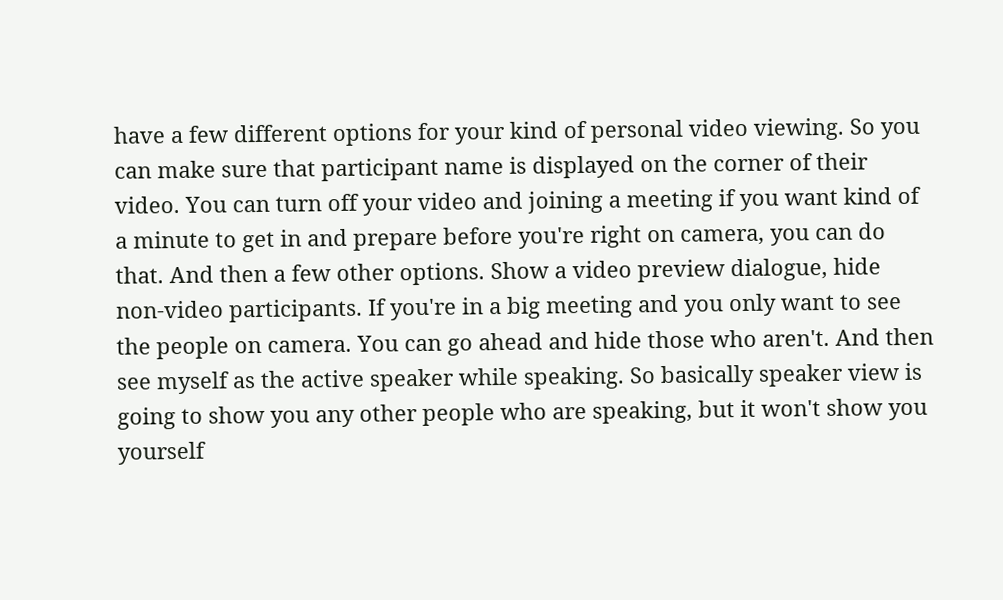have a few different options for your kind of personal video viewing. So you can make sure that participant name is displayed on the corner of their video. You can turn off your video and joining a meeting if you want kind of a minute to get in and prepare before you're right on camera, you can do that. And then a few other options. Show a video preview dialogue, hide non-video participants. If you're in a big meeting and you only want to see the people on camera. You can go ahead and hide those who aren't. And then see myself as the active speaker while speaking. So basically speaker view is going to show you any other people who are speaking, but it won't show you yourself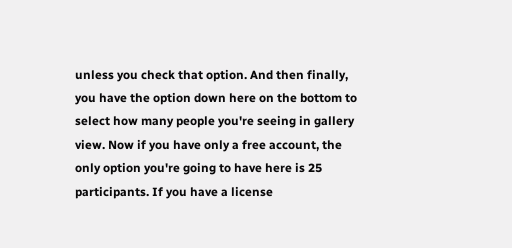unless you check that option. And then finally, you have the option down here on the bottom to select how many people you're seeing in gallery view. Now if you have only a free account, the only option you're going to have here is 25 participants. If you have a license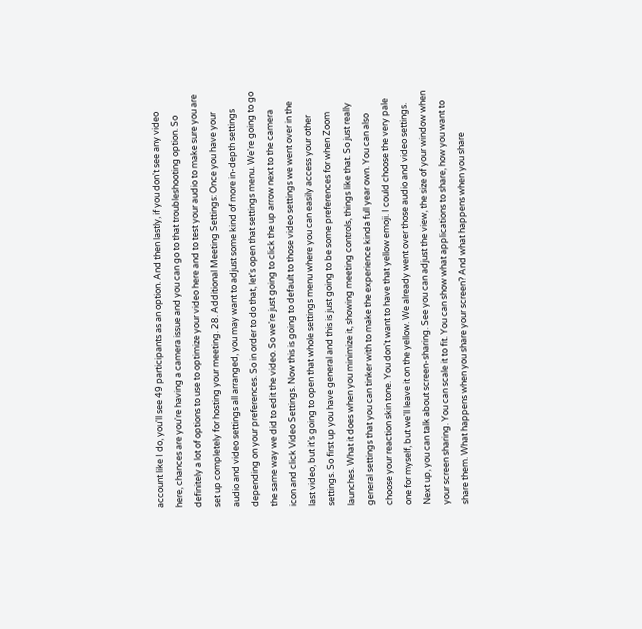account like I do, you'll see 49 participants as an option. And then lastly, if you don't see any video here, chances are you're having a camera issue and you can go to that troubleshooting option. So definitely a lot of options to use to optimize your video here and to test your audio to make sure you are set up completely for hosting your meeting. 28. Additional Meeting Settings: Once you have your audio and video settings all arranged, you may want to adjust some kind of more in-depth settings depending on your preferences. So in order to do that, let's open that settings menu. We're going to go the same way we did to edit the video. So we're just going to click the up arrow next to the camera icon and click Video Settings. Now this is going to default to those video settings we went over in the last video, but it's going to open that whole settings menu where you can easily access your other settings. So first up you have general and this is just going to be some preferences for when Zoom launches. What it does when you minimize it, showing meeting controls, things like that. So just really general settings that you can tinker with to make the experience kinda full year own. You can also choose your reaction skin tone. You don't want to have that yellow emoji. I could choose the very pale one for myself, but we'll leave it on the yellow. We already went over those audio and video settings. Next up, you can talk about screen-sharing. See you can adjust the view, the size of your window when your screen sharing. You can scale it to fit. You can show what applications to share, how you want to share them. What happens when you share your screen? And what happens when you share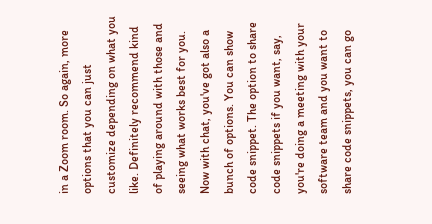in a Zoom room. So again, more options that you can just customize depending on what you like. Definitely recommend kind of playing around with those and seeing what works best for you. Now with chat, you've got also a bunch of options. You can show code snippet. The option to share code snippets if you want, say, you're doing a meeting with your software team and you want to share code snippets, you can go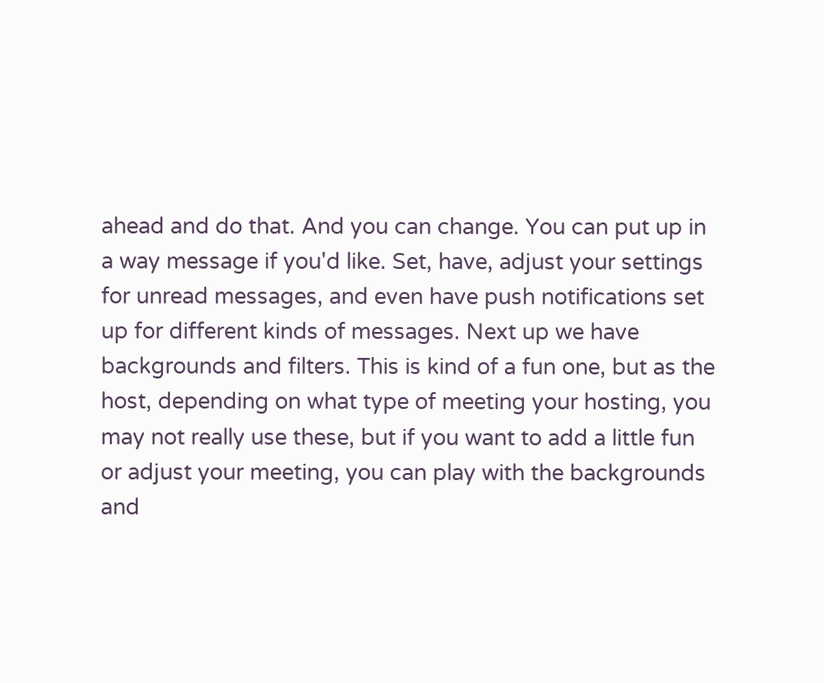ahead and do that. And you can change. You can put up in a way message if you'd like. Set, have, adjust your settings for unread messages, and even have push notifications set up for different kinds of messages. Next up we have backgrounds and filters. This is kind of a fun one, but as the host, depending on what type of meeting your hosting, you may not really use these, but if you want to add a little fun or adjust your meeting, you can play with the backgrounds and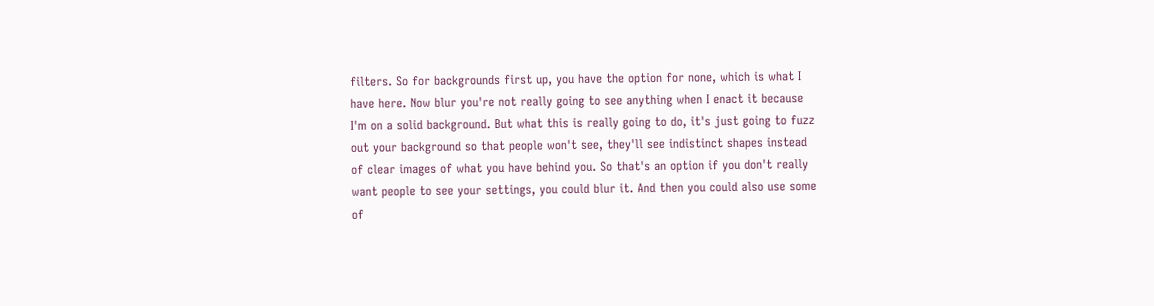filters. So for backgrounds first up, you have the option for none, which is what I have here. Now blur you're not really going to see anything when I enact it because I'm on a solid background. But what this is really going to do, it's just going to fuzz out your background so that people won't see, they'll see indistinct shapes instead of clear images of what you have behind you. So that's an option if you don't really want people to see your settings, you could blur it. And then you could also use some of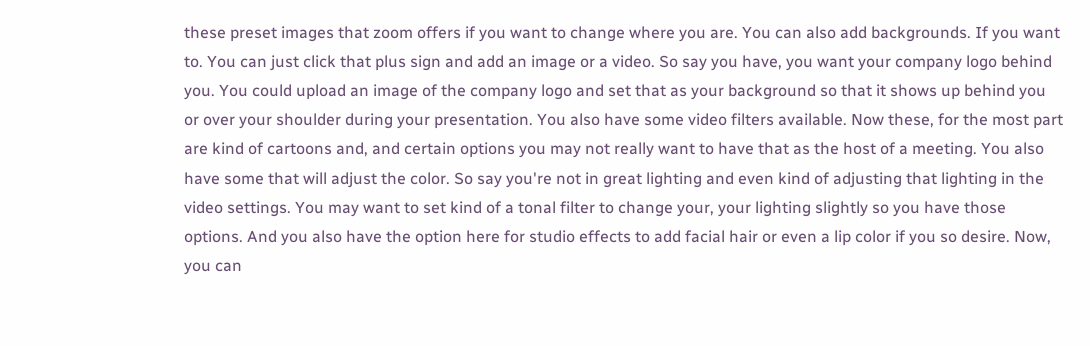these preset images that zoom offers if you want to change where you are. You can also add backgrounds. If you want to. You can just click that plus sign and add an image or a video. So say you have, you want your company logo behind you. You could upload an image of the company logo and set that as your background so that it shows up behind you or over your shoulder during your presentation. You also have some video filters available. Now these, for the most part are kind of cartoons and, and certain options you may not really want to have that as the host of a meeting. You also have some that will adjust the color. So say you're not in great lighting and even kind of adjusting that lighting in the video settings. You may want to set kind of a tonal filter to change your, your lighting slightly so you have those options. And you also have the option here for studio effects to add facial hair or even a lip color if you so desire. Now, you can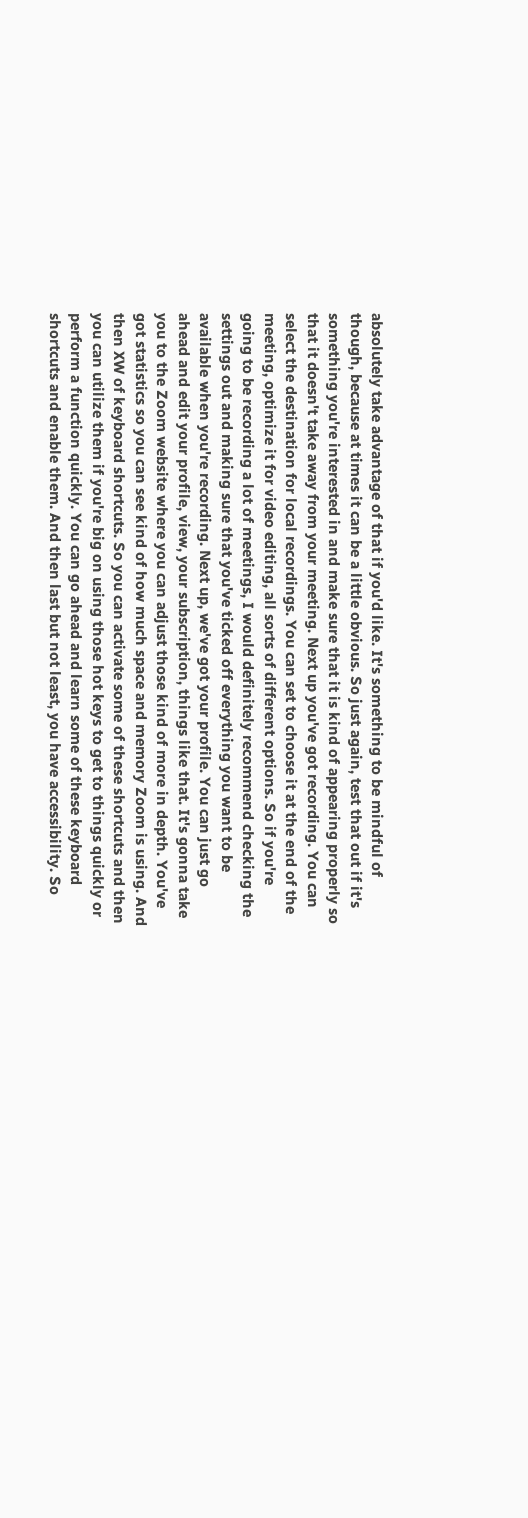absolutely take advantage of that if you'd like. It's something to be mindful of though, because at times it can be a little obvious. So just again, test that out if it's something you're interested in and make sure that it is kind of appearing properly so that it doesn't take away from your meeting. Next up you've got recording. You can select the destination for local recordings. You can set to choose it at the end of the meeting, optimize it for video editing, all sorts of different options. So if you're going to be recording a lot of meetings, I would definitely recommend checking the settings out and making sure that you've ticked off everything you want to be available when you're recording. Next up, we've got your profile. You can just go ahead and edit your profile, view, your subscription, things like that. It's gonna take you to the Zoom website where you can adjust those kind of more in depth. You've got statistics so you can see kind of how much space and memory Zoom is using. And then XW of keyboard shortcuts. So you can activate some of these shortcuts and then you can utilize them if you're big on using those hot keys to get to things quickly or perform a function quickly. You can go ahead and learn some of these keyboard shortcuts and enable them. And then last but not least, you have accessibility. So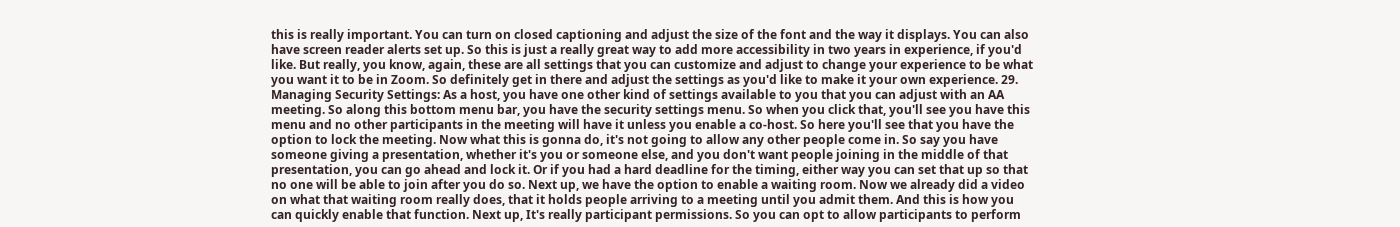this is really important. You can turn on closed captioning and adjust the size of the font and the way it displays. You can also have screen reader alerts set up. So this is just a really great way to add more accessibility in two years in experience, if you'd like. But really, you know, again, these are all settings that you can customize and adjust to change your experience to be what you want it to be in Zoom. So definitely get in there and adjust the settings as you'd like to make it your own experience. 29. Managing Security Settings: As a host, you have one other kind of settings available to you that you can adjust with an AA meeting. So along this bottom menu bar, you have the security settings menu. So when you click that, you'll see you have this menu and no other participants in the meeting will have it unless you enable a co-host. So here you'll see that you have the option to lock the meeting. Now what this is gonna do, it's not going to allow any other people come in. So say you have someone giving a presentation, whether it's you or someone else, and you don't want people joining in the middle of that presentation, you can go ahead and lock it. Or if you had a hard deadline for the timing, either way you can set that up so that no one will be able to join after you do so. Next up, we have the option to enable a waiting room. Now we already did a video on what that waiting room really does, that it holds people arriving to a meeting until you admit them. And this is how you can quickly enable that function. Next up, It's really participant permissions. So you can opt to allow participants to perform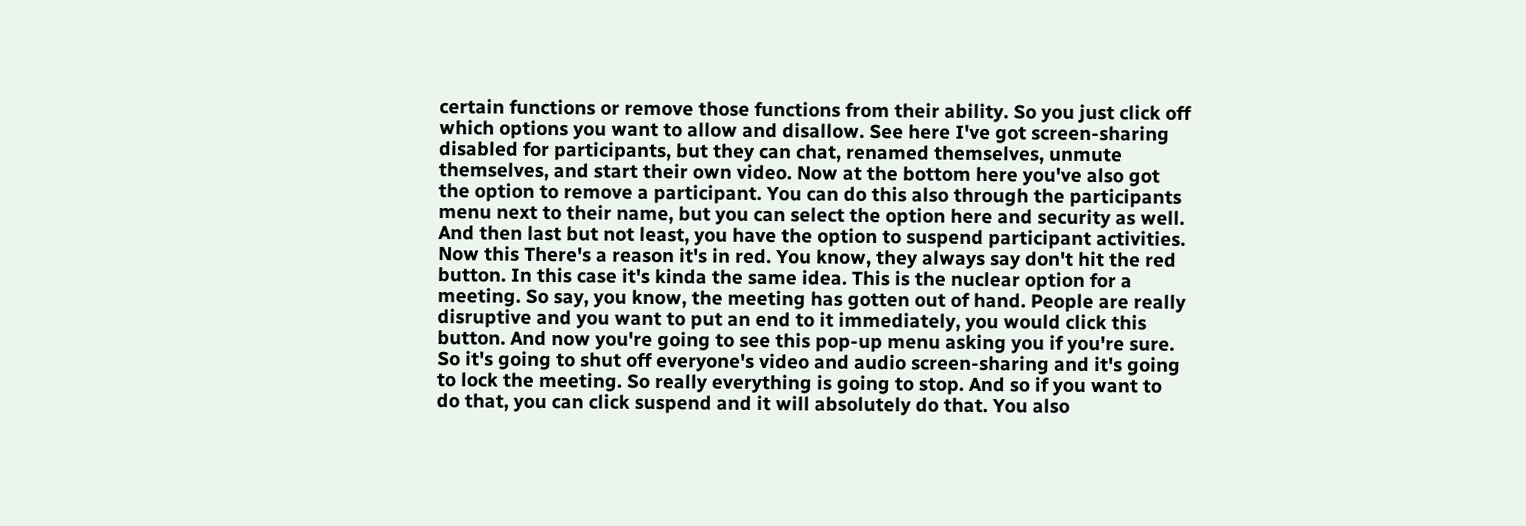certain functions or remove those functions from their ability. So you just click off which options you want to allow and disallow. See here I've got screen-sharing disabled for participants, but they can chat, renamed themselves, unmute themselves, and start their own video. Now at the bottom here you've also got the option to remove a participant. You can do this also through the participants menu next to their name, but you can select the option here and security as well. And then last but not least, you have the option to suspend participant activities. Now this There's a reason it's in red. You know, they always say don't hit the red button. In this case it's kinda the same idea. This is the nuclear option for a meeting. So say, you know, the meeting has gotten out of hand. People are really disruptive and you want to put an end to it immediately, you would click this button. And now you're going to see this pop-up menu asking you if you're sure. So it's going to shut off everyone's video and audio screen-sharing and it's going to lock the meeting. So really everything is going to stop. And so if you want to do that, you can click suspend and it will absolutely do that. You also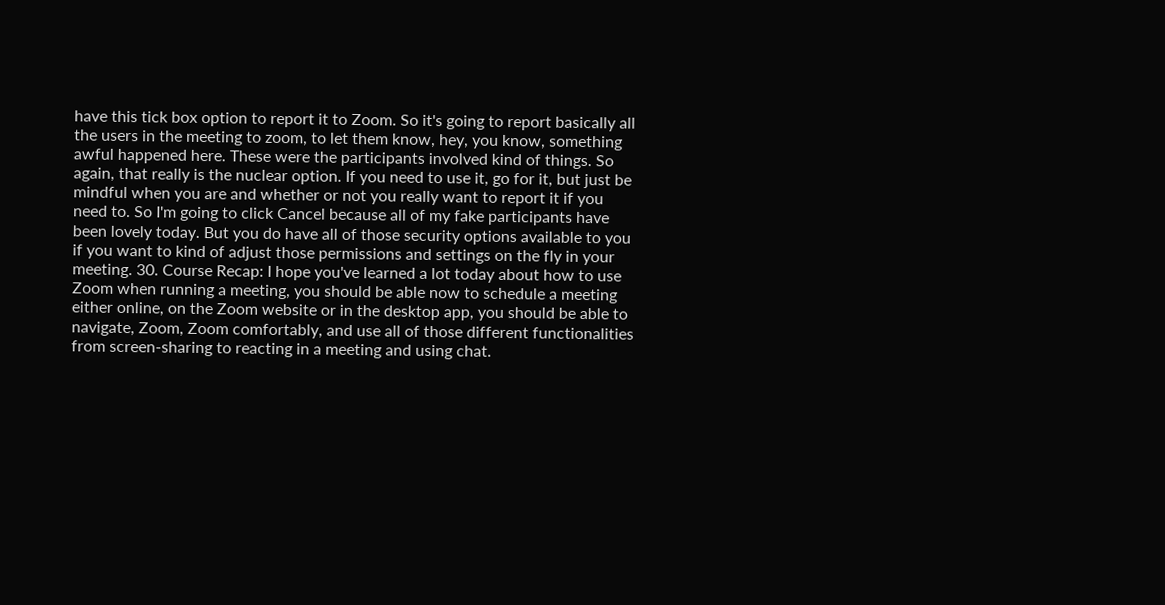have this tick box option to report it to Zoom. So it's going to report basically all the users in the meeting to zoom, to let them know, hey, you know, something awful happened here. These were the participants involved kind of things. So again, that really is the nuclear option. If you need to use it, go for it, but just be mindful when you are and whether or not you really want to report it if you need to. So I'm going to click Cancel because all of my fake participants have been lovely today. But you do have all of those security options available to you if you want to kind of adjust those permissions and settings on the fly in your meeting. 30. Course Recap: I hope you've learned a lot today about how to use Zoom when running a meeting, you should be able now to schedule a meeting either online, on the Zoom website or in the desktop app, you should be able to navigate, Zoom, Zoom comfortably, and use all of those different functionalities from screen-sharing to reacting in a meeting and using chat.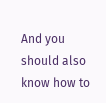And you should also know how to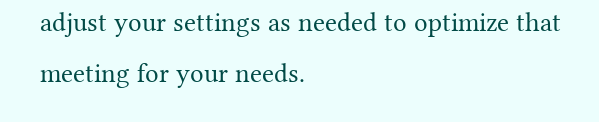adjust your settings as needed to optimize that meeting for your needs.